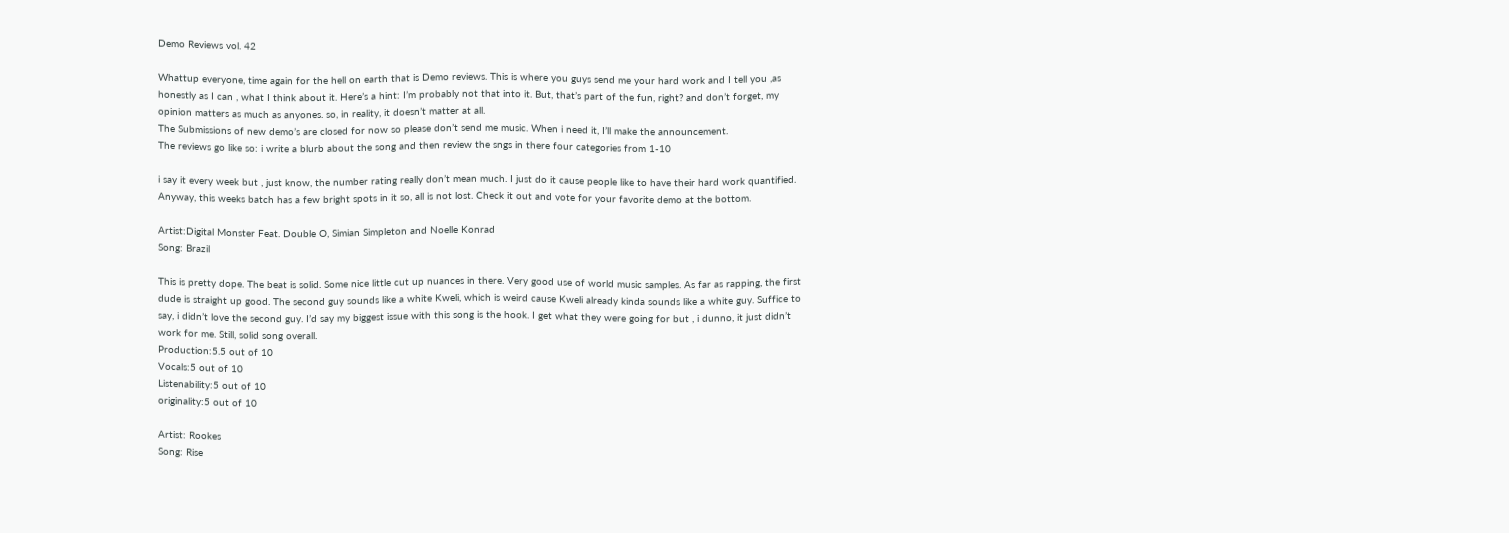Demo Reviews vol. 42

Whattup everyone, time again for the hell on earth that is Demo reviews. This is where you guys send me your hard work and I tell you ,as honestly as I can , what I think about it. Here’s a hint: I’m probably not that into it. But, that’s part of the fun, right? and don’t forget, my opinion matters as much as anyones. so, in reality, it doesn’t matter at all.
The Submissions of new demo’s are closed for now so please don’t send me music. When i need it, I’ll make the announcement.
The reviews go like so: i write a blurb about the song and then review the sngs in there four categories from 1-10

i say it every week but , just know, the number rating really don’t mean much. I just do it cause people like to have their hard work quantified. Anyway, this weeks batch has a few bright spots in it so, all is not lost. Check it out and vote for your favorite demo at the bottom.

Artist:Digital Monster Feat. Double O, Simian Simpleton and Noelle Konrad
Song: Brazil

This is pretty dope. The beat is solid. Some nice little cut up nuances in there. Very good use of world music samples. As far as rapping, the first dude is straight up good. The second guy sounds like a white Kweli, which is weird cause Kweli already kinda sounds like a white guy. Suffice to say, i didn’t love the second guy. I’d say my biggest issue with this song is the hook. I get what they were going for but , i dunno, it just didn’t work for me. Still, solid song overall.
Production:5.5 out of 10
Vocals:5 out of 10
Listenability:5 out of 10
originality:5 out of 10

Artist: Rookes
Song: Rise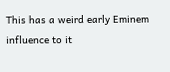This has a weird early Eminem influence to it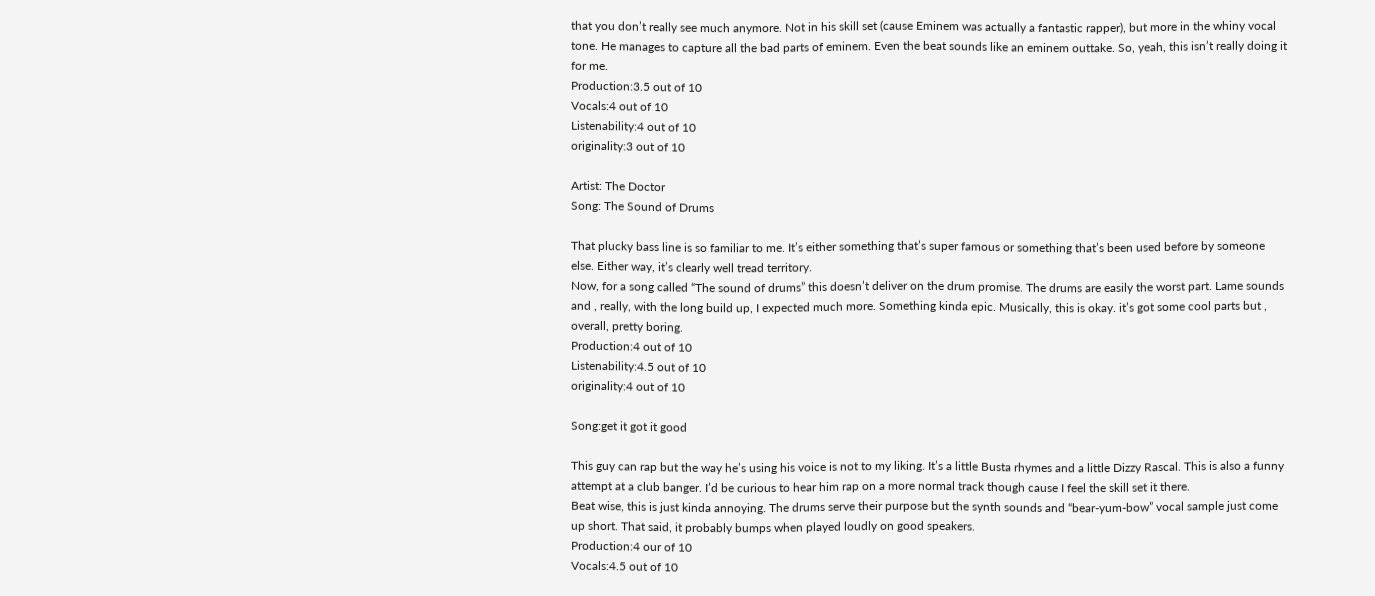that you don’t really see much anymore. Not in his skill set (cause Eminem was actually a fantastic rapper), but more in the whiny vocal tone. He manages to capture all the bad parts of eminem. Even the beat sounds like an eminem outtake. So, yeah, this isn’t really doing it for me.
Production:3.5 out of 10
Vocals:4 out of 10
Listenability:4 out of 10
originality:3 out of 10

Artist: The Doctor
Song: The Sound of Drums

That plucky bass line is so familiar to me. It’s either something that’s super famous or something that’s been used before by someone else. Either way, it’s clearly well tread territory.
Now, for a song called “The sound of drums” this doesn’t deliver on the drum promise. The drums are easily the worst part. Lame sounds and , really, with the long build up, I expected much more. Something kinda epic. Musically, this is okay. it’s got some cool parts but , overall, pretty boring.
Production:4 out of 10
Listenability:4.5 out of 10
originality:4 out of 10

Song:get it got it good

This guy can rap but the way he’s using his voice is not to my liking. It’s a little Busta rhymes and a little Dizzy Rascal. This is also a funny attempt at a club banger. I’d be curious to hear him rap on a more normal track though cause I feel the skill set it there.
Beat wise, this is just kinda annoying. The drums serve their purpose but the synth sounds and “bear-yum-bow” vocal sample just come up short. That said, it probably bumps when played loudly on good speakers.
Production:4 our of 10
Vocals:4.5 out of 10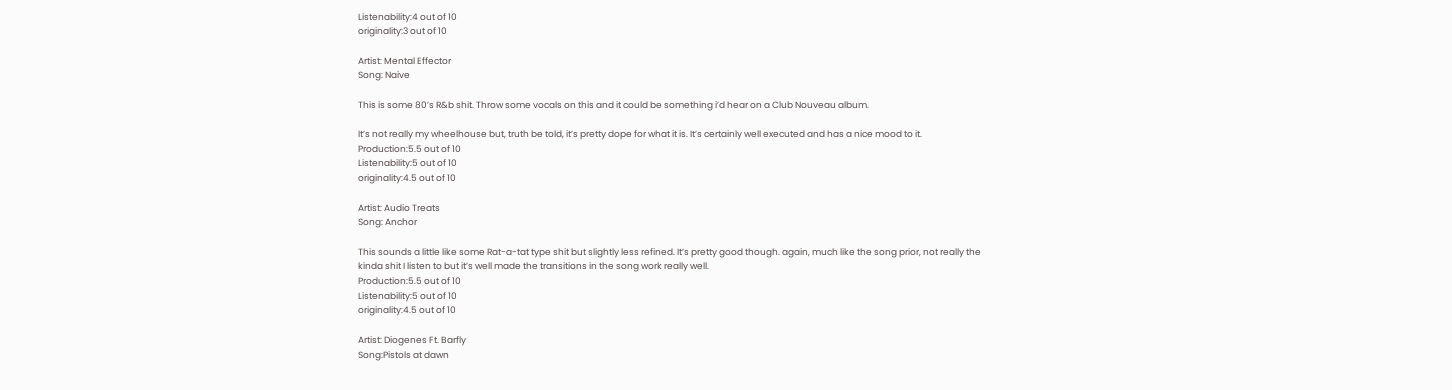Listenability:4 out of 10
originality:3 out of 10

Artist: Mental Effector
Song: Naive

This is some 80’s R&b shit. Throw some vocals on this and it could be something i’d hear on a Club Nouveau album.

It’s not really my wheelhouse but, truth be told, it’s pretty dope for what it is. It’s certainly well executed and has a nice mood to it.
Production:5.5 out of 10
Listenability:5 out of 10
originality:4.5 out of 10

Artist: Audio Treats
Song: Anchor

This sounds a little like some Rat-a-tat type shit but slightly less refined. It’s pretty good though. again, much like the song prior, not really the kinda shit I listen to but it’s well made the transitions in the song work really well.
Production:5.5 out of 10
Listenability:5 out of 10
originality:4.5 out of 10

Artist: Diogenes Ft. Barfly
Song:Pistols at dawn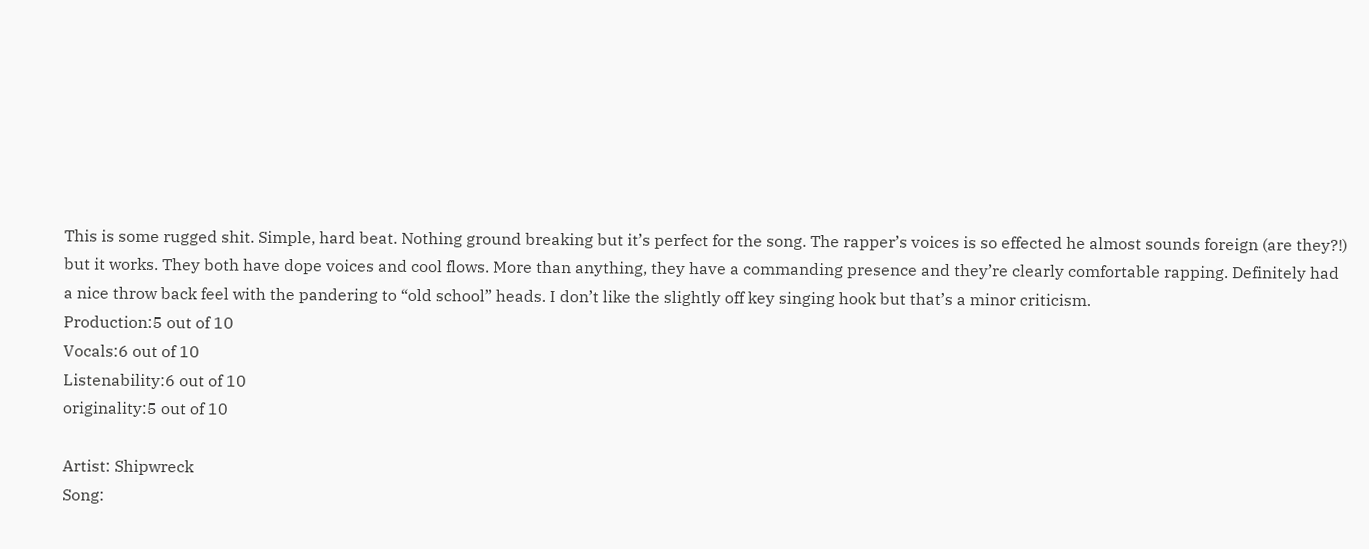This is some rugged shit. Simple, hard beat. Nothing ground breaking but it’s perfect for the song. The rapper’s voices is so effected he almost sounds foreign (are they?!) but it works. They both have dope voices and cool flows. More than anything, they have a commanding presence and they’re clearly comfortable rapping. Definitely had a nice throw back feel with the pandering to “old school” heads. I don’t like the slightly off key singing hook but that’s a minor criticism.
Production:5 out of 10
Vocals:6 out of 10
Listenability:6 out of 10
originality:5 out of 10

Artist: Shipwreck
Song: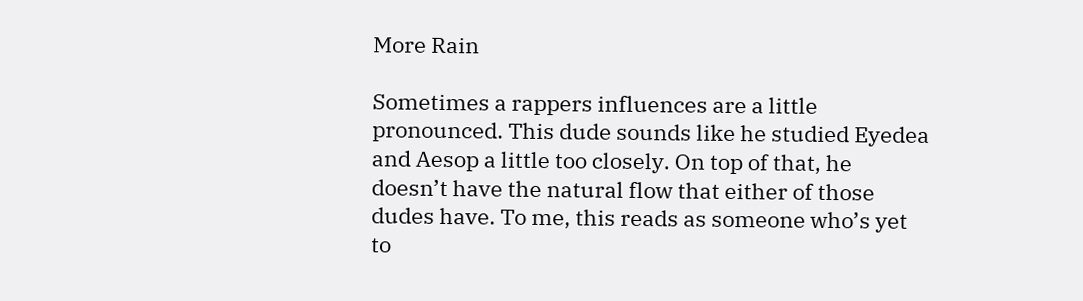More Rain

Sometimes a rappers influences are a little pronounced. This dude sounds like he studied Eyedea and Aesop a little too closely. On top of that, he doesn’t have the natural flow that either of those dudes have. To me, this reads as someone who’s yet to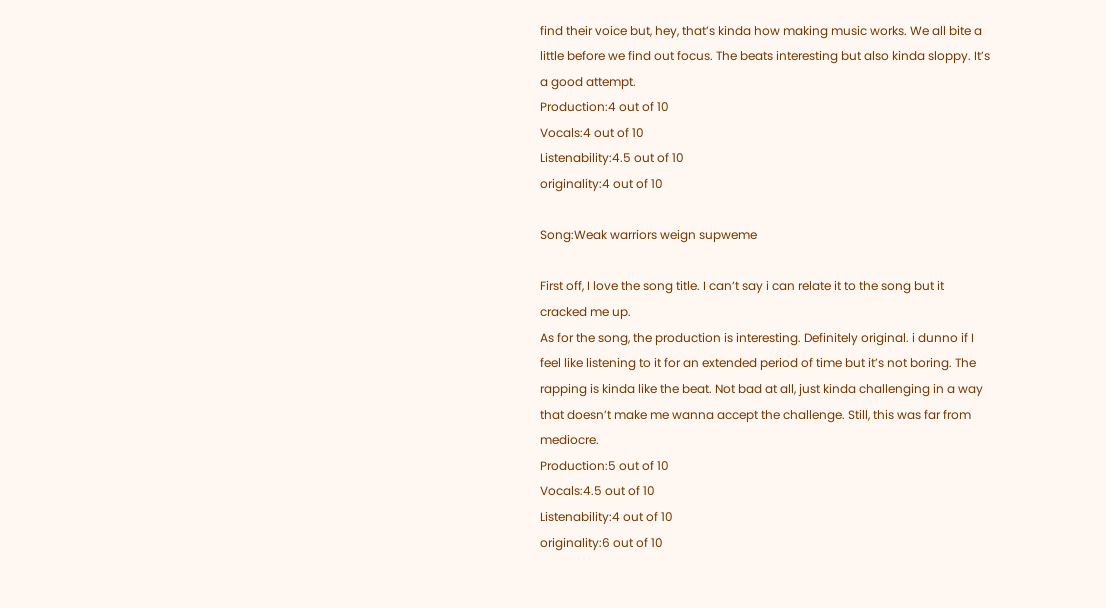find their voice but, hey, that’s kinda how making music works. We all bite a little before we find out focus. The beats interesting but also kinda sloppy. It’s a good attempt.
Production:4 out of 10
Vocals:4 out of 10
Listenability:4.5 out of 10
originality:4 out of 10

Song:Weak warriors weign supweme

First off, I love the song title. I can’t say i can relate it to the song but it cracked me up.
As for the song, the production is interesting. Definitely original. i dunno if I feel like listening to it for an extended period of time but it’s not boring. The rapping is kinda like the beat. Not bad at all, just kinda challenging in a way that doesn’t make me wanna accept the challenge. Still, this was far from mediocre.
Production:5 out of 10
Vocals:4.5 out of 10
Listenability:4 out of 10
originality:6 out of 10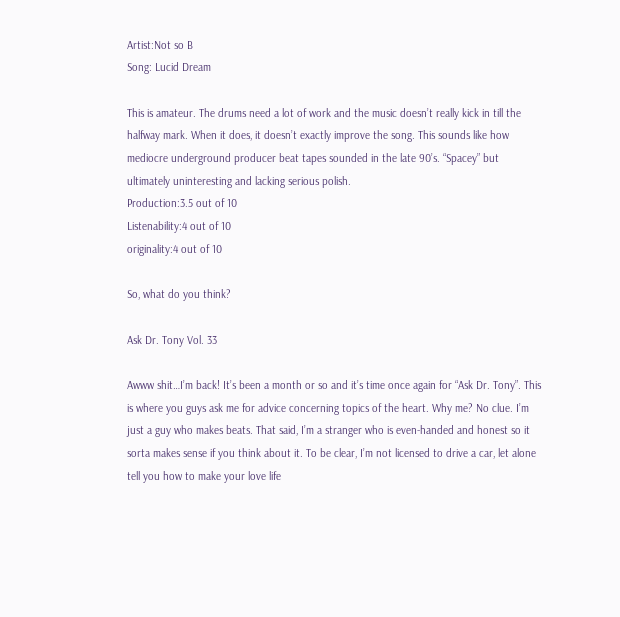Artist:Not so B
Song: Lucid Dream

This is amateur. The drums need a lot of work and the music doesn’t really kick in till the halfway mark. When it does, it doesn’t exactly improve the song. This sounds like how mediocre underground producer beat tapes sounded in the late 90’s. “Spacey” but ultimately uninteresting and lacking serious polish.
Production:3.5 out of 10
Listenability:4 out of 10
originality:4 out of 10

So, what do you think?

Ask Dr. Tony Vol. 33

Awww shit…I’m back! It’s been a month or so and it’s time once again for “Ask Dr. Tony”. This is where you guys ask me for advice concerning topics of the heart. Why me? No clue. I’m just a guy who makes beats. That said, I’m a stranger who is even-handed and honest so it sorta makes sense if you think about it. To be clear, I’m not licensed to drive a car, let alone tell you how to make your love life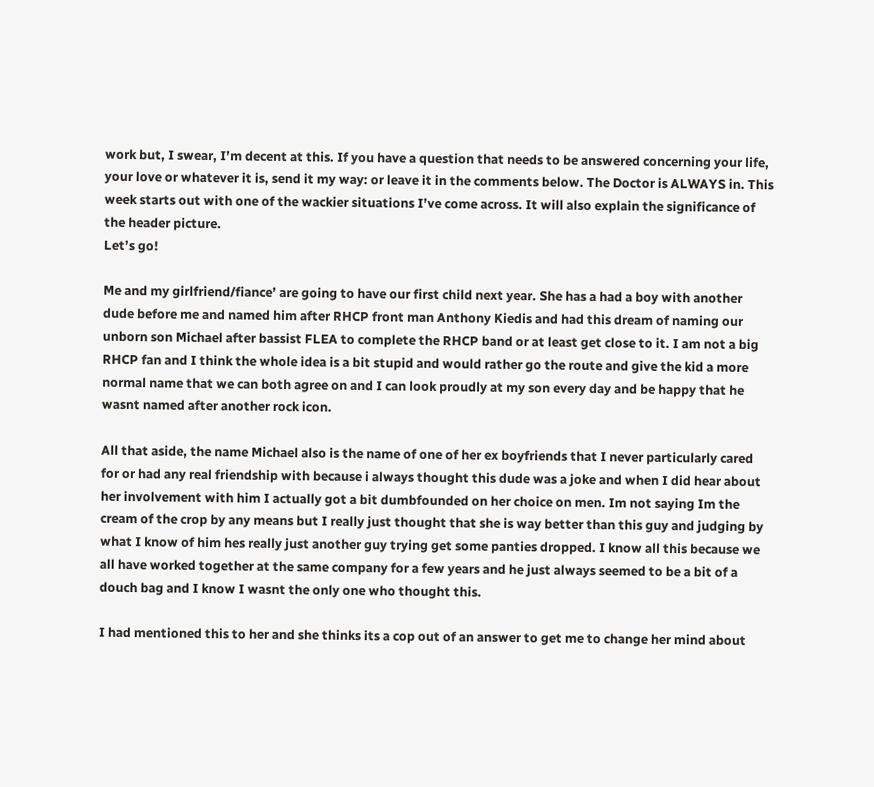work but, I swear, I’m decent at this. If you have a question that needs to be answered concerning your life, your love or whatever it is, send it my way: or leave it in the comments below. The Doctor is ALWAYS in. This week starts out with one of the wackier situations I’ve come across. It will also explain the significance of the header picture.
Let’s go!

Me and my girlfriend/fiance’ are going to have our first child next year. She has a had a boy with another dude before me and named him after RHCP front man Anthony Kiedis and had this dream of naming our unborn son Michael after bassist FLEA to complete the RHCP band or at least get close to it. I am not a big RHCP fan and I think the whole idea is a bit stupid and would rather go the route and give the kid a more normal name that we can both agree on and I can look proudly at my son every day and be happy that he wasnt named after another rock icon.

All that aside, the name Michael also is the name of one of her ex boyfriends that I never particularly cared for or had any real friendship with because i always thought this dude was a joke and when I did hear about her involvement with him I actually got a bit dumbfounded on her choice on men. Im not saying Im the cream of the crop by any means but I really just thought that she is way better than this guy and judging by what I know of him hes really just another guy trying get some panties dropped. I know all this because we all have worked together at the same company for a few years and he just always seemed to be a bit of a douch bag and I know I wasnt the only one who thought this.

I had mentioned this to her and she thinks its a cop out of an answer to get me to change her mind about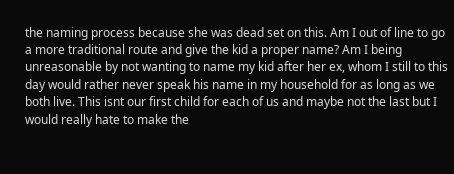the naming process because she was dead set on this. Am I out of line to go a more traditional route and give the kid a proper name? Am I being unreasonable by not wanting to name my kid after her ex, whom I still to this day would rather never speak his name in my household for as long as we both live. This isnt our first child for each of us and maybe not the last but I would really hate to make the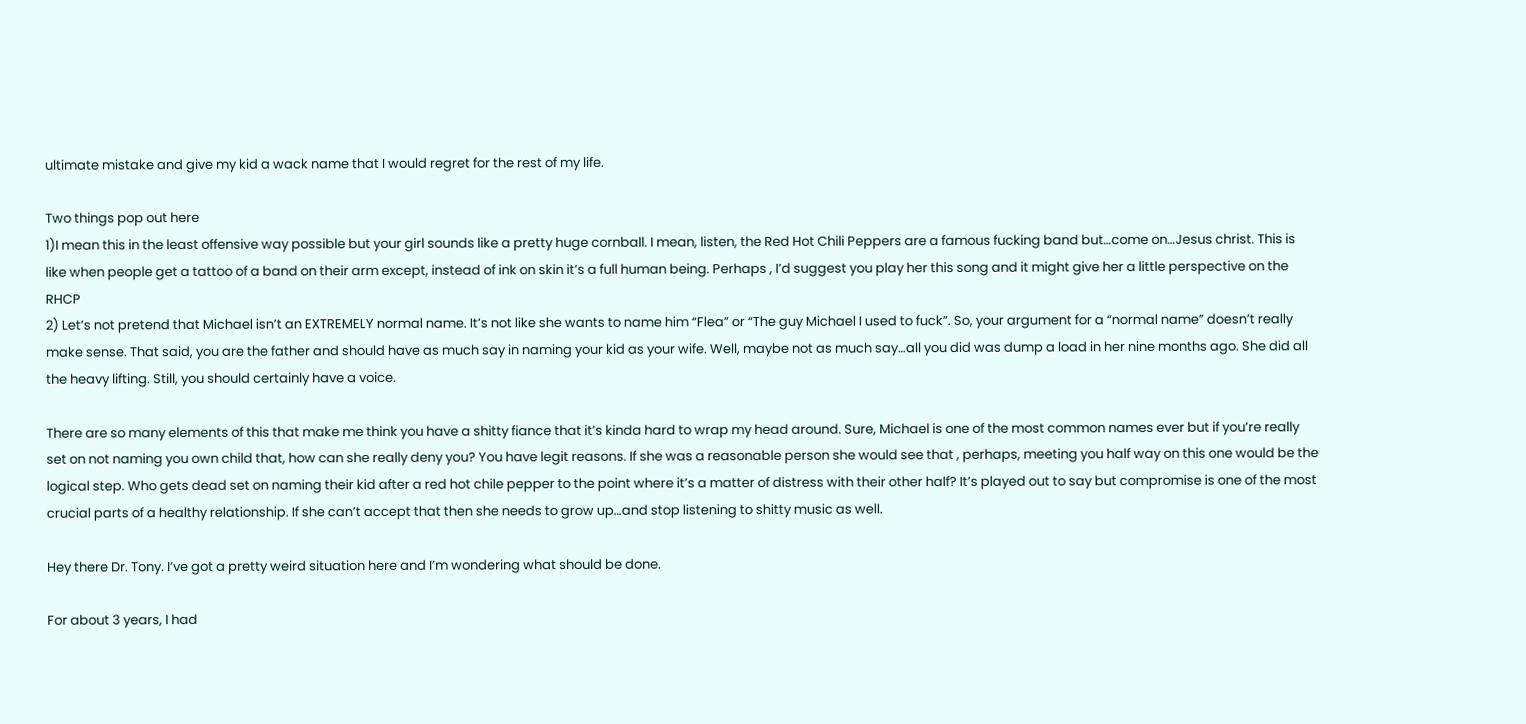ultimate mistake and give my kid a wack name that I would regret for the rest of my life.

Two things pop out here
1)I mean this in the least offensive way possible but your girl sounds like a pretty huge cornball. I mean, listen, the Red Hot Chili Peppers are a famous fucking band but…come on…Jesus christ. This is like when people get a tattoo of a band on their arm except, instead of ink on skin it’s a full human being. Perhaps , I’d suggest you play her this song and it might give her a little perspective on the RHCP
2) Let’s not pretend that Michael isn’t an EXTREMELY normal name. It’s not like she wants to name him “Flea” or “The guy Michael I used to fuck”. So, your argument for a “normal name” doesn’t really make sense. That said, you are the father and should have as much say in naming your kid as your wife. Well, maybe not as much say…all you did was dump a load in her nine months ago. She did all the heavy lifting. Still, you should certainly have a voice.

There are so many elements of this that make me think you have a shitty fiance that it’s kinda hard to wrap my head around. Sure, Michael is one of the most common names ever but if you’re really set on not naming you own child that, how can she really deny you? You have legit reasons. If she was a reasonable person she would see that , perhaps, meeting you half way on this one would be the logical step. Who gets dead set on naming their kid after a red hot chile pepper to the point where it’s a matter of distress with their other half? It’s played out to say but compromise is one of the most crucial parts of a healthy relationship. If she can’t accept that then she needs to grow up…and stop listening to shitty music as well.

Hey there Dr. Tony. I’ve got a pretty weird situation here and I’m wondering what should be done.

For about 3 years, I had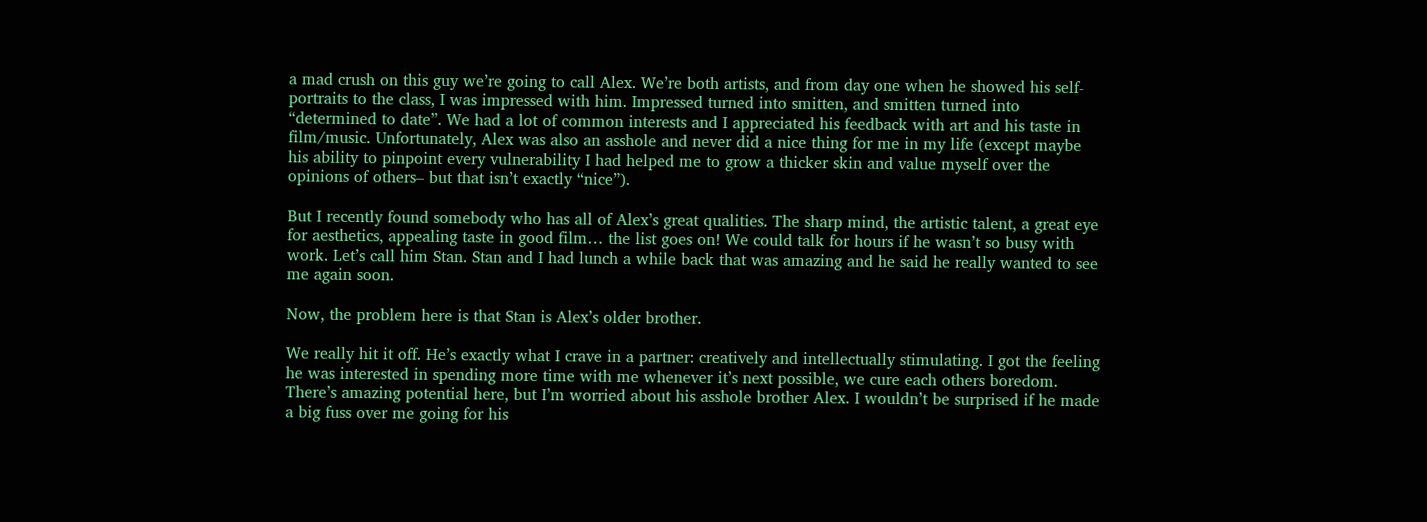a mad crush on this guy we’re going to call Alex. We’re both artists, and from day one when he showed his self-portraits to the class, I was impressed with him. Impressed turned into smitten, and smitten turned into “determined to date”. We had a lot of common interests and I appreciated his feedback with art and his taste in film/music. Unfortunately, Alex was also an asshole and never did a nice thing for me in my life (except maybe his ability to pinpoint every vulnerability I had helped me to grow a thicker skin and value myself over the opinions of others– but that isn’t exactly “nice”).

But I recently found somebody who has all of Alex’s great qualities. The sharp mind, the artistic talent, a great eye for aesthetics, appealing taste in good film… the list goes on! We could talk for hours if he wasn’t so busy with work. Let’s call him Stan. Stan and I had lunch a while back that was amazing and he said he really wanted to see me again soon.

Now, the problem here is that Stan is Alex’s older brother.

We really hit it off. He’s exactly what I crave in a partner: creatively and intellectually stimulating. I got the feeling he was interested in spending more time with me whenever it’s next possible, we cure each others boredom. There’s amazing potential here, but I’m worried about his asshole brother Alex. I wouldn’t be surprised if he made a big fuss over me going for his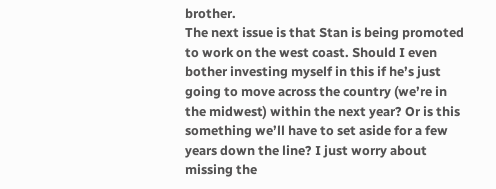brother.
The next issue is that Stan is being promoted to work on the west coast. Should I even bother investing myself in this if he’s just going to move across the country (we’re in the midwest) within the next year? Or is this something we’ll have to set aside for a few years down the line? I just worry about missing the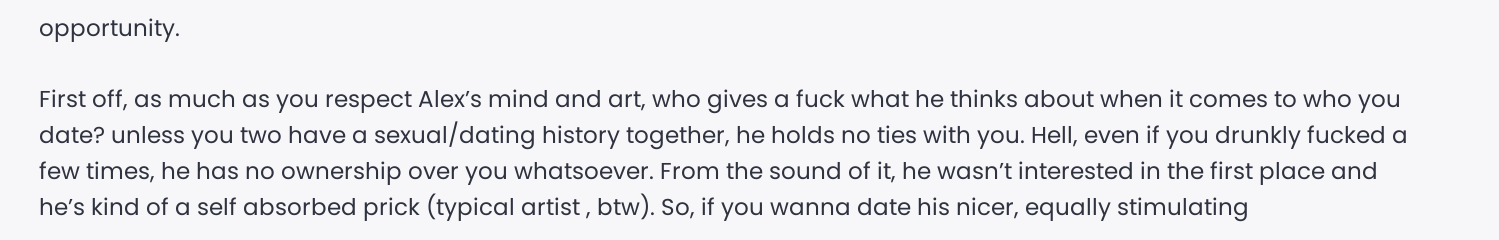opportunity.

First off, as much as you respect Alex’s mind and art, who gives a fuck what he thinks about when it comes to who you date? unless you two have a sexual/dating history together, he holds no ties with you. Hell, even if you drunkly fucked a few times, he has no ownership over you whatsoever. From the sound of it, he wasn’t interested in the first place and he’s kind of a self absorbed prick (typical artist , btw). So, if you wanna date his nicer, equally stimulating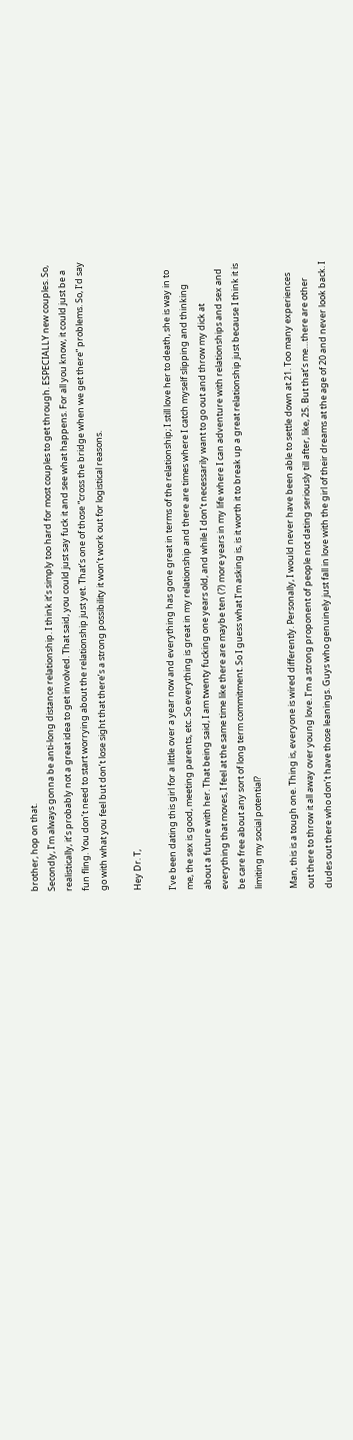brother, hop on that.
Secondly, I’m always gonna be anti-long distance relationship. I think it’s simply too hard for most couples to get through. ESPECIALLY new couples. So, realistically, it’s probably not a great idea to get involved. That said, you could just say fuck it and see what happens. For all you know, it could just be a fun fling. You don’t need to start worrying about the relationship just yet. That’s one of those “cross the bridge when we get there” problems. So, I’d say go with what you feel but don’t lose sight that there’s a strong possibility it won’t work out for logistical reasons.

Hey Dr. T,

I’ve been dating this girl for a little over a year now and everything has gone great in terms of the relationship; I still love her to death, she is way in to me, the sex is good, meeting parents, etc. So everything is great in my relationship and there are times where I catch myself slipping and thinking about a future with her. That being said, I am twenty fucking one years old, and while I don’t necessarily want to go out and throw my dick at everything that moves, I feel at the same time like there are maybe ten (?) more years in my life where I can adventure with relationships and sex and be care free about any sort of long term commitment. So I guess what I’m asking is, is it worth it to break up a great relationship just because I think it is limiting my social potential?

Man, this is a tough one. Thing is, everyone is wired differently. Personally, I would never have been able to settle down at 21. Too many experiences out there to throw it all away over young love. I’m a strong proponent of people not dating seriously till after, like, 25. But that’s me…there are other dudes out there who don’t have those leanings. Guys who genuinely just fall in love with the girl of their dreams at the age of 20 and never look back. I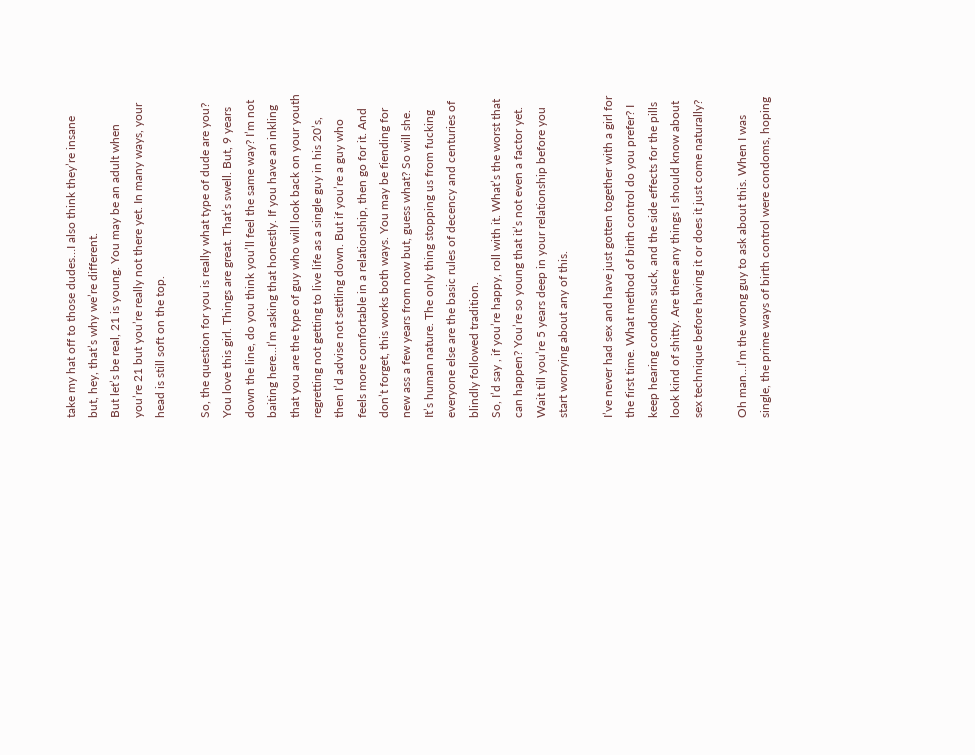take my hat off to those dudes…I also think they’re insane but, hey, that’s why we’re different.
But let’s be real, 21 is young. You may be an adult when you’re 21 but you’re really not there yet. In many ways, your head is still soft on the top.

So, the question for you is really what type of dude are you? You love this girl. Things are great. That’s swell. But, 9 years down the line, do you think you’ll feel the same way? I’m not baiting here…I’m asking that honestly. If you have an inkling that you are the type of guy who will look back on your youth regretting not getting to live life as a single guy in his 20’s, then I’d advise not settling down. But if you’re a guy who feels more comfortable in a relationship, then go for it. And don’t forget, this works both ways. You may be fiending for new ass a few years from now but, guess what? So will she. It’s human nature. The only thing stopping us from fucking everyone else are the basic rules of decency and centuries of blindly followed tradition.
So, I’d say , if you’re happy, roll with it. What’s the worst that can happen? You’re so young that it’s not even a factor yet. Wait till you’re 5 years deep in your relationship before you start worrying about any of this.

I’ve never had sex and have just gotten together with a girl for the first time. What method of birth control do you prefer? I keep hearing condoms suck, and the side effects for the pills look kind of shitty. Are there any things I should know about sex technique before having it or does it just come naturally?

Oh man…I’m the wrong guy to ask about this. When I was single, the prime ways of birth control were condoms, hoping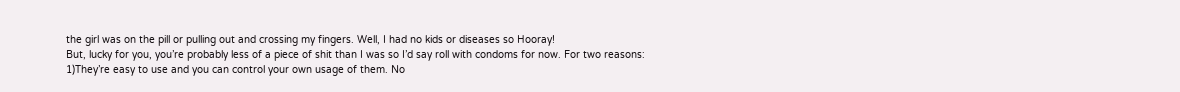the girl was on the pill or pulling out and crossing my fingers. Well, I had no kids or diseases so Hooray!
But, lucky for you, you’re probably less of a piece of shit than I was so I’d say roll with condoms for now. For two reasons:
1)They’re easy to use and you can control your own usage of them. No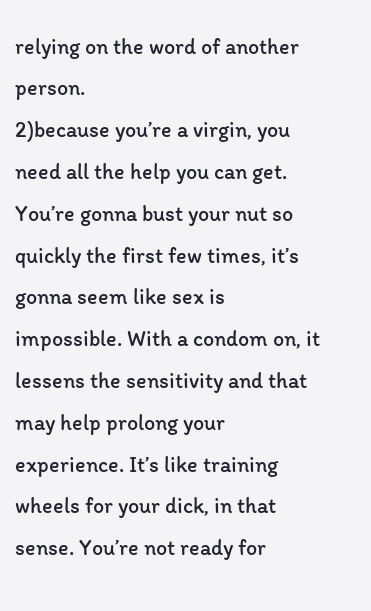relying on the word of another person.
2)because you’re a virgin, you need all the help you can get. You’re gonna bust your nut so quickly the first few times, it’s gonna seem like sex is impossible. With a condom on, it lessens the sensitivity and that may help prolong your experience. It’s like training wheels for your dick, in that sense. You’re not ready for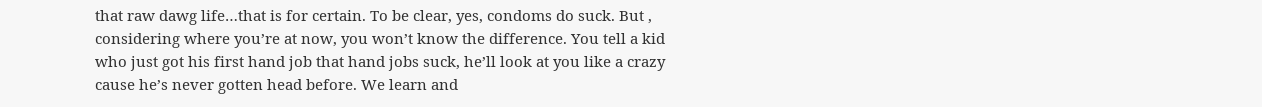that raw dawg life…that is for certain. To be clear, yes, condoms do suck. But , considering where you’re at now, you won’t know the difference. You tell a kid who just got his first hand job that hand jobs suck, he’ll look at you like a crazy cause he’s never gotten head before. We learn and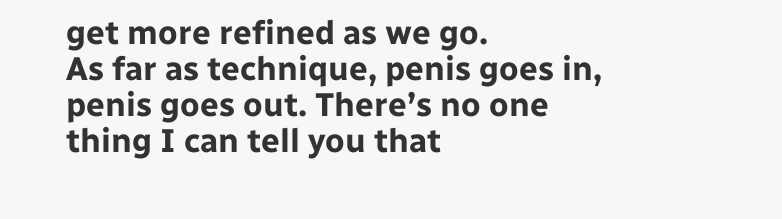get more refined as we go.
As far as technique, penis goes in, penis goes out. There’s no one thing I can tell you that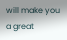will make you a great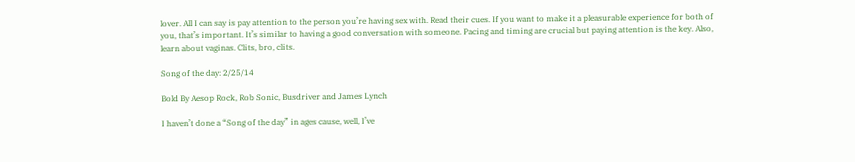lover. All I can say is pay attention to the person you’re having sex with. Read their cues. If you want to make it a pleasurable experience for both of you, that’s important. It’s similar to having a good conversation with someone. Pacing and timing are crucial but paying attention is the key. Also, learn about vaginas. Clits, bro, clits.

Song of the day: 2/25/14

Bold By Aesop Rock, Rob Sonic, Busdriver and James Lynch

I haven’t done a “Song of the day” in ages cause, well, I’ve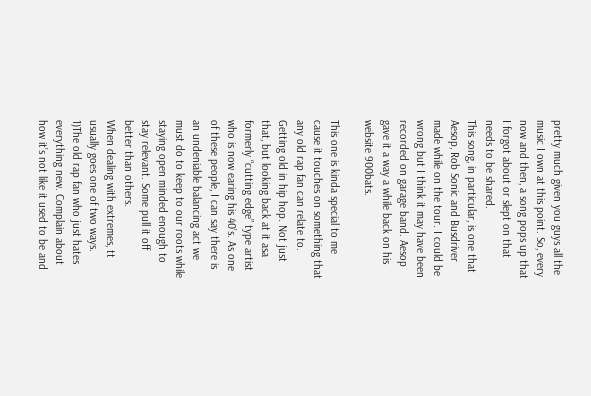pretty much given you guys all the music I own at this point. So, every now and then, a song pops up that I forgot about or slept on that needs to be shared.
This song, in particular, is one that Aesop, Rob Sonic and Busdriver made while on the tour. I could be wrong but I think it may have been recorded on garage band. Aesop gave it a way a while back on his website 900bats.

This one is kinda special to me cause it touches on something that any old rap fan can relate to. Getting old in hip hop. Not just that, but looking back at it asa formerly “cutting edge” type artist who is now earing his 40’s. As one of these people, I can say there is an undeniable balancing act we must do to keep to our roots while staying open minded enough to stay relevant. Some pull it off better than others.
When dealing with extremes, tt usually goes one of two ways.
1)The old rap fan who just hates everything new. Complain about how it’s not like it used to be and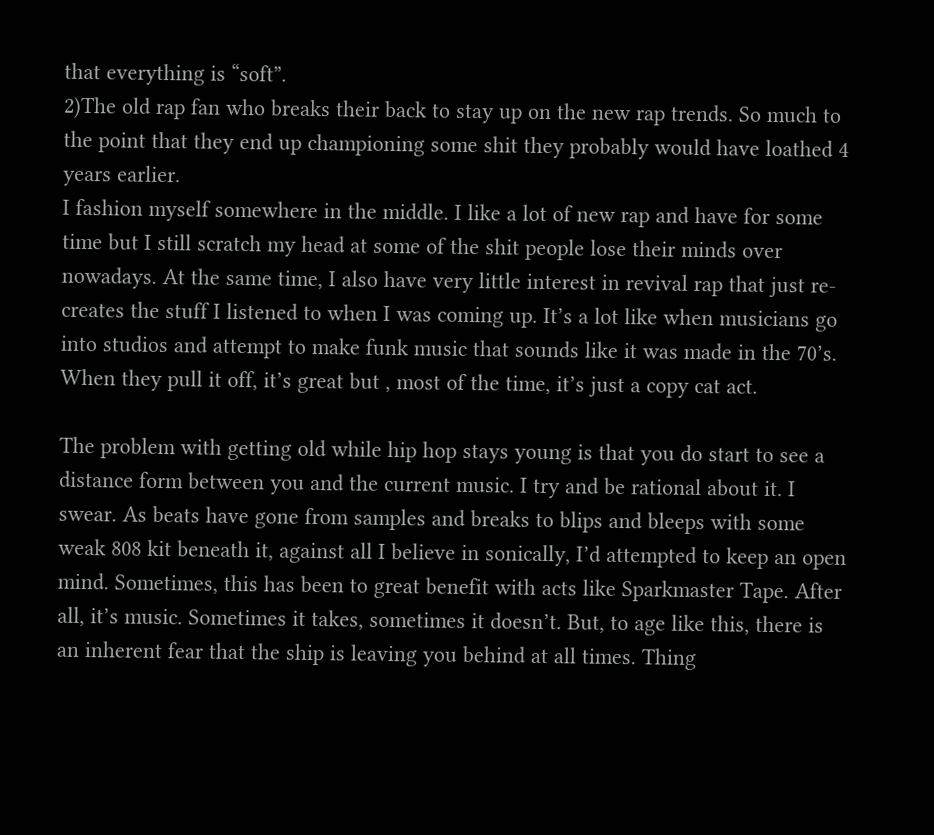that everything is “soft”.
2)The old rap fan who breaks their back to stay up on the new rap trends. So much to the point that they end up championing some shit they probably would have loathed 4 years earlier.
I fashion myself somewhere in the middle. I like a lot of new rap and have for some time but I still scratch my head at some of the shit people lose their minds over nowadays. At the same time, I also have very little interest in revival rap that just re-creates the stuff I listened to when I was coming up. It’s a lot like when musicians go into studios and attempt to make funk music that sounds like it was made in the 70’s. When they pull it off, it’s great but , most of the time, it’s just a copy cat act.

The problem with getting old while hip hop stays young is that you do start to see a distance form between you and the current music. I try and be rational about it. I swear. As beats have gone from samples and breaks to blips and bleeps with some weak 808 kit beneath it, against all I believe in sonically, I’d attempted to keep an open mind. Sometimes, this has been to great benefit with acts like Sparkmaster Tape. After all, it’s music. Sometimes it takes, sometimes it doesn’t. But, to age like this, there is an inherent fear that the ship is leaving you behind at all times. Thing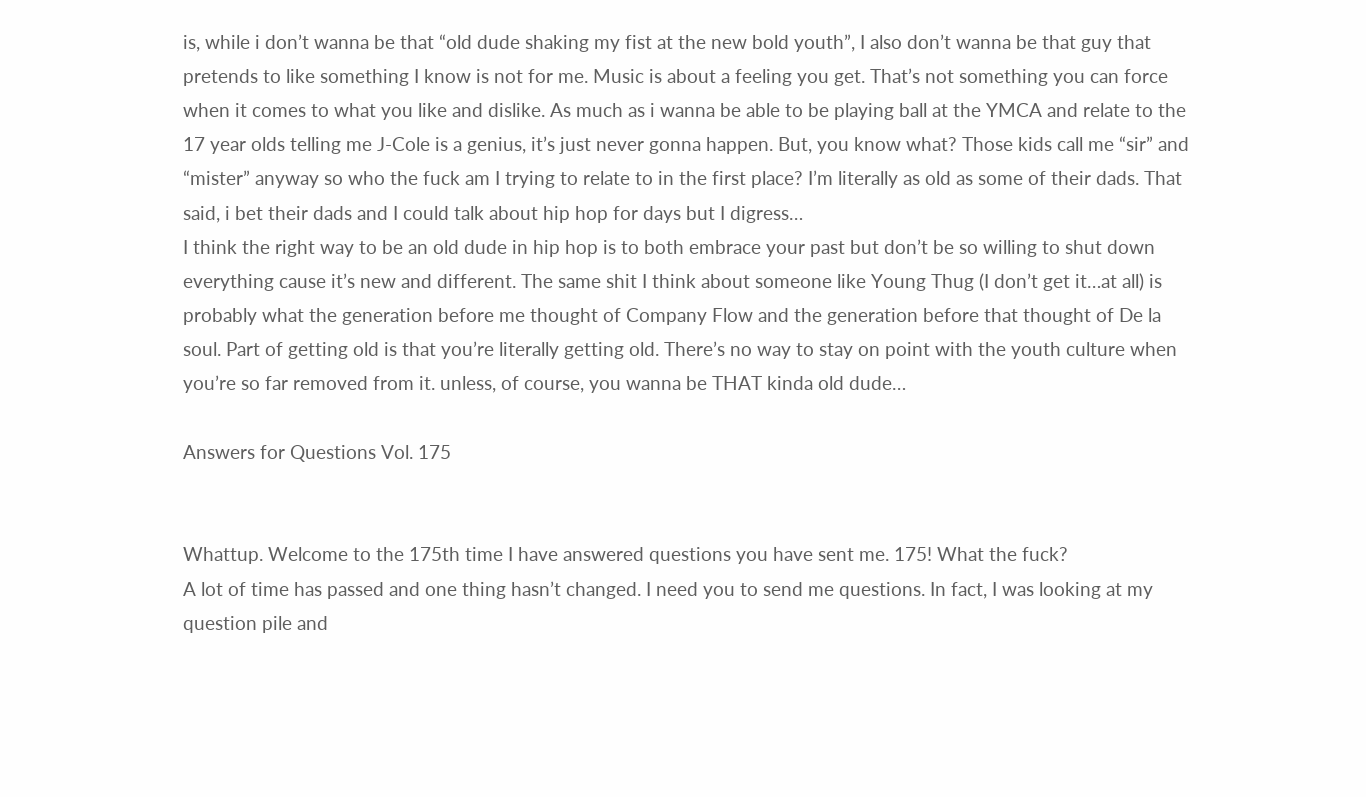is, while i don’t wanna be that “old dude shaking my fist at the new bold youth”, I also don’t wanna be that guy that pretends to like something I know is not for me. Music is about a feeling you get. That’s not something you can force when it comes to what you like and dislike. As much as i wanna be able to be playing ball at the YMCA and relate to the 17 year olds telling me J-Cole is a genius, it’s just never gonna happen. But, you know what? Those kids call me “sir” and “mister” anyway so who the fuck am I trying to relate to in the first place? I’m literally as old as some of their dads. That said, i bet their dads and I could talk about hip hop for days but I digress…
I think the right way to be an old dude in hip hop is to both embrace your past but don’t be so willing to shut down everything cause it’s new and different. The same shit I think about someone like Young Thug (I don’t get it…at all) is probably what the generation before me thought of Company Flow and the generation before that thought of De la soul. Part of getting old is that you’re literally getting old. There’s no way to stay on point with the youth culture when you’re so far removed from it. unless, of course, you wanna be THAT kinda old dude…

Answers for Questions Vol. 175


Whattup. Welcome to the 175th time I have answered questions you have sent me. 175! What the fuck?
A lot of time has passed and one thing hasn’t changed. I need you to send me questions. In fact, I was looking at my question pile and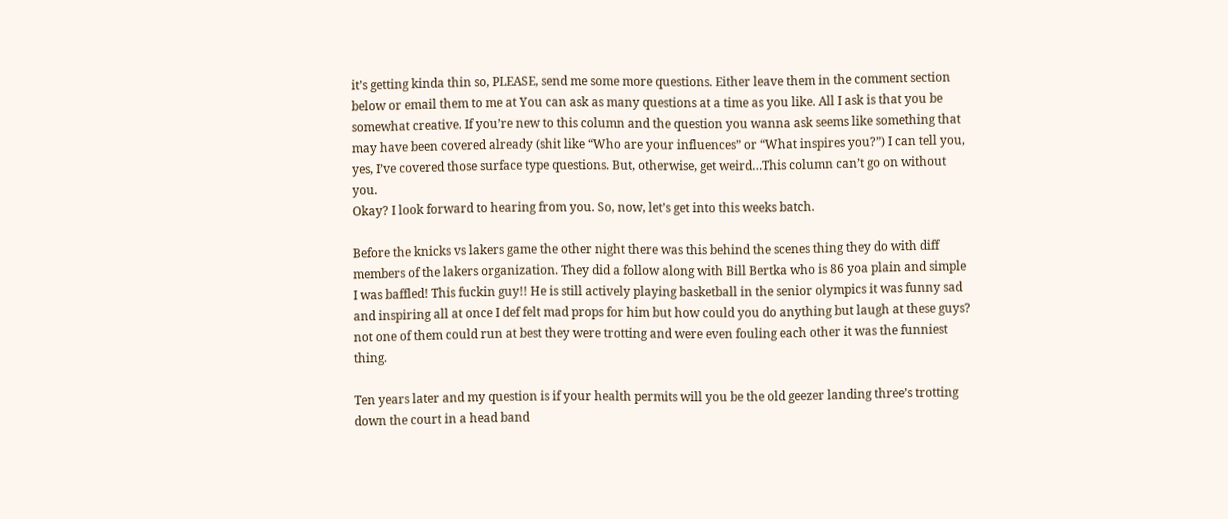it’s getting kinda thin so, PLEASE, send me some more questions. Either leave them in the comment section below or email them to me at You can ask as many questions at a time as you like. All I ask is that you be somewhat creative. If you’re new to this column and the question you wanna ask seems like something that may have been covered already (shit like “Who are your influences” or “What inspires you?”) I can tell you, yes, I’ve covered those surface type questions. But, otherwise, get weird…This column can’t go on without you.
Okay? I look forward to hearing from you. So, now, let’s get into this weeks batch.

Before the knicks vs lakers game the other night there was this behind the scenes thing they do with diff members of the lakers organization. They did a follow along with Bill Bertka who is 86 yoa plain and simple I was baffled! This fuckin guy!! He is still actively playing basketball in the senior olympics it was funny sad and inspiring all at once I def felt mad props for him but how could you do anything but laugh at these guys? not one of them could run at best they were trotting and were even fouling each other it was the funniest thing.

Ten years later and my question is if your health permits will you be the old geezer landing three’s trotting down the court in a head band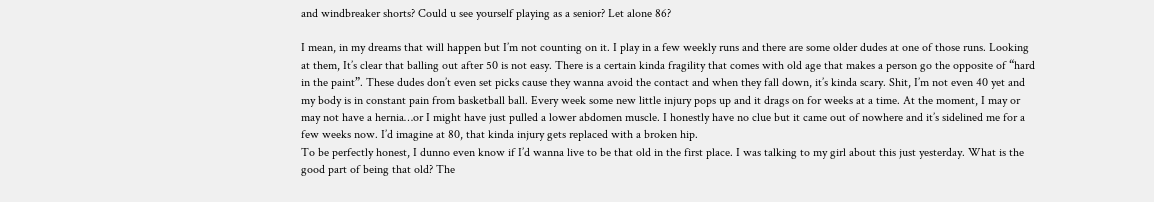and windbreaker shorts? Could u see yourself playing as a senior? Let alone 86?

I mean, in my dreams that will happen but I’m not counting on it. I play in a few weekly runs and there are some older dudes at one of those runs. Looking at them, It’s clear that balling out after 50 is not easy. There is a certain kinda fragility that comes with old age that makes a person go the opposite of “hard in the paint”. These dudes don’t even set picks cause they wanna avoid the contact and when they fall down, it’s kinda scary. Shit, I’m not even 40 yet and my body is in constant pain from basketball ball. Every week some new little injury pops up and it drags on for weeks at a time. At the moment, I may or may not have a hernia…or I might have just pulled a lower abdomen muscle. I honestly have no clue but it came out of nowhere and it’s sidelined me for a few weeks now. I’d imagine at 80, that kinda injury gets replaced with a broken hip.
To be perfectly honest, I dunno even know if I’d wanna live to be that old in the first place. I was talking to my girl about this just yesterday. What is the good part of being that old? The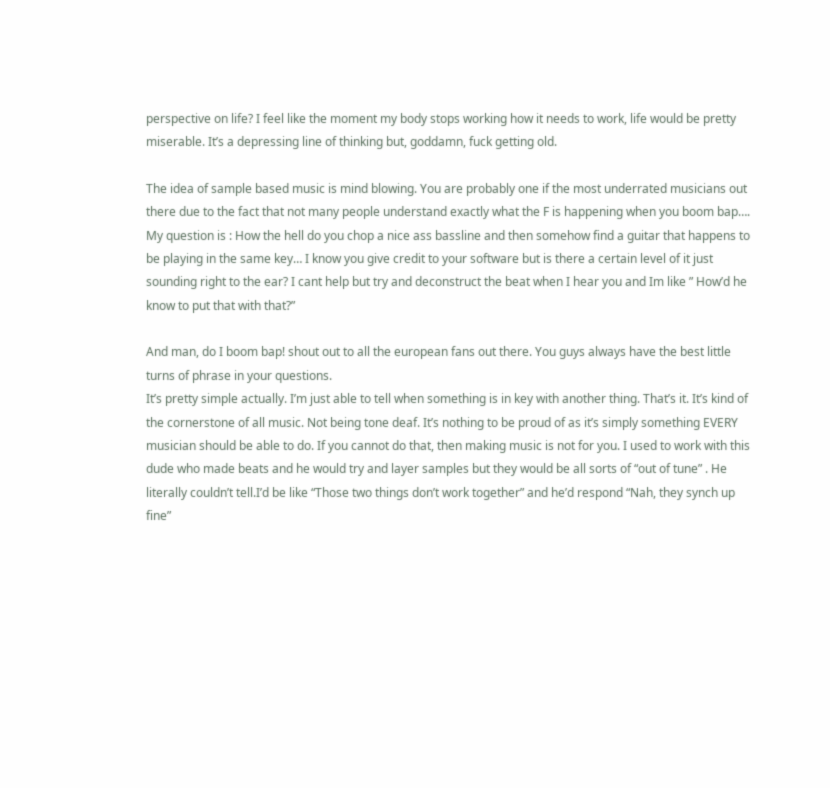perspective on life? I feel like the moment my body stops working how it needs to work, life would be pretty miserable. It’s a depressing line of thinking but, goddamn, fuck getting old.

The idea of sample based music is mind blowing. You are probably one if the most underrated musicians out there due to the fact that not many people understand exactly what the F is happening when you boom bap…. My question is : How the hell do you chop a nice ass bassline and then somehow find a guitar that happens to be playing in the same key… I know you give credit to your software but is there a certain level of it just sounding right to the ear? I cant help but try and deconstruct the beat when I hear you and Im like ” How’d he know to put that with that?”

And man, do I boom bap! shout out to all the european fans out there. You guys always have the best little turns of phrase in your questions.
It’s pretty simple actually. I’m just able to tell when something is in key with another thing. That’s it. It’s kind of the cornerstone of all music. Not being tone deaf. It’s nothing to be proud of as it’s simply something EVERY musician should be able to do. If you cannot do that, then making music is not for you. I used to work with this dude who made beats and he would try and layer samples but they would be all sorts of “out of tune” . He literally couldn’t tell.I’d be like “Those two things don’t work together” and he’d respond “Nah, they synch up fine”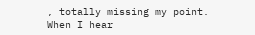, totally missing my point. When I hear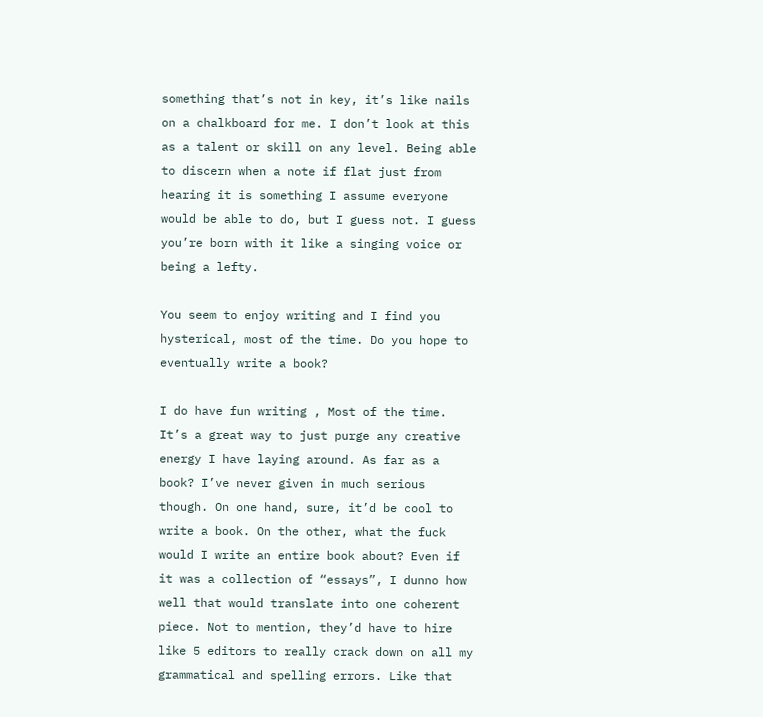something that’s not in key, it’s like nails on a chalkboard for me. I don’t look at this as a talent or skill on any level. Being able to discern when a note if flat just from hearing it is something I assume everyone would be able to do, but I guess not. I guess you’re born with it like a singing voice or being a lefty.

You seem to enjoy writing and I find you hysterical, most of the time. Do you hope to eventually write a book?

I do have fun writing , Most of the time. It’s a great way to just purge any creative energy I have laying around. As far as a book? I’ve never given in much serious though. On one hand, sure, it’d be cool to write a book. On the other, what the fuck would I write an entire book about? Even if it was a collection of “essays”, I dunno how well that would translate into one coherent piece. Not to mention, they’d have to hire like 5 editors to really crack down on all my grammatical and spelling errors. Like that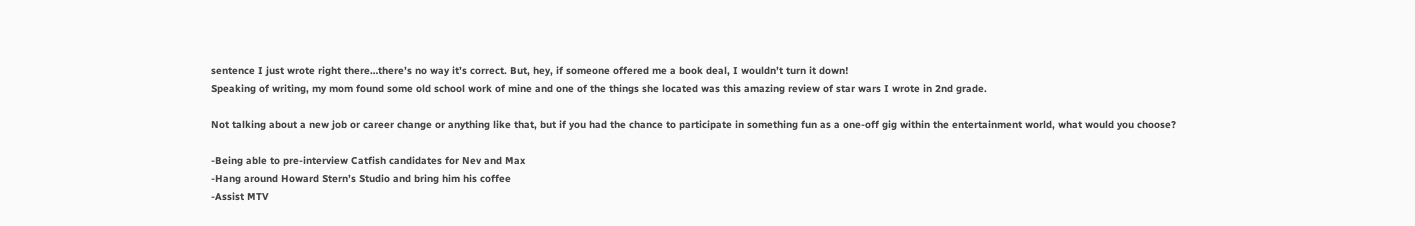sentence I just wrote right there…there’s no way it’s correct. But, hey, if someone offered me a book deal, I wouldn’t turn it down!
Speaking of writing, my mom found some old school work of mine and one of the things she located was this amazing review of star wars I wrote in 2nd grade.

Not talking about a new job or career change or anything like that, but if you had the chance to participate in something fun as a one-off gig within the entertainment world, what would you choose?

-Being able to pre-interview Catfish candidates for Nev and Max
-Hang around Howard Stern’s Studio and bring him his coffee
-Assist MTV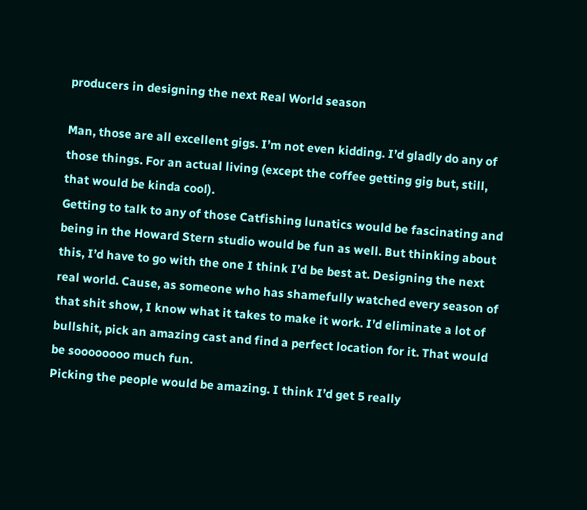producers in designing the next Real World season

Man, those are all excellent gigs. I’m not even kidding. I’d gladly do any of those things. For an actual living (except the coffee getting gig but, still, that would be kinda cool).
Getting to talk to any of those Catfishing lunatics would be fascinating and being in the Howard Stern studio would be fun as well. But thinking about this, I’d have to go with the one I think I’d be best at. Designing the next real world. Cause, as someone who has shamefully watched every season of that shit show, I know what it takes to make it work. I’d eliminate a lot of bullshit, pick an amazing cast and find a perfect location for it. That would be soooooooo much fun.
Picking the people would be amazing. I think I’d get 5 really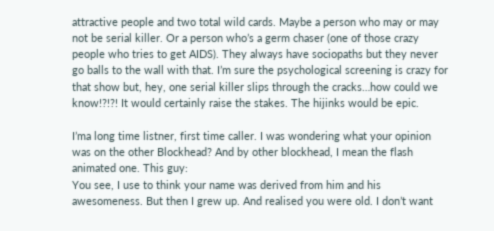attractive people and two total wild cards. Maybe a person who may or may not be serial killer. Or a person who’s a germ chaser (one of those crazy people who tries to get AIDS). They always have sociopaths but they never go balls to the wall with that. I’m sure the psychological screening is crazy for that show but, hey, one serial killer slips through the cracks…how could we know!?!?! It would certainly raise the stakes. The hijinks would be epic.

I’ma long time listner, first time caller. I was wondering what your opinion was on the other Blockhead? And by other blockhead, I mean the flash animated one. This guy:
You see, I use to think your name was derived from him and his awesomeness. But then I grew up. And realised you were old. I don’t want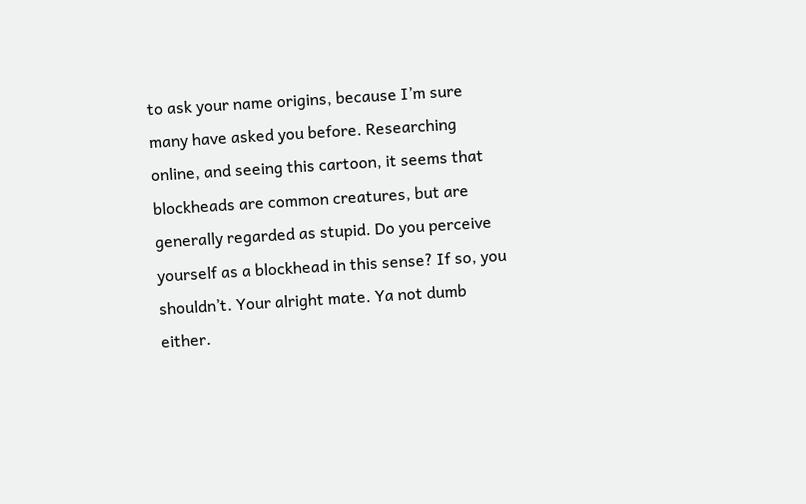to ask your name origins, because I’m sure many have asked you before. Researching online, and seeing this cartoon, it seems that blockheads are common creatures, but are generally regarded as stupid. Do you perceive yourself as a blockhead in this sense? If so, you shouldn’t. Your alright mate. Ya not dumb either.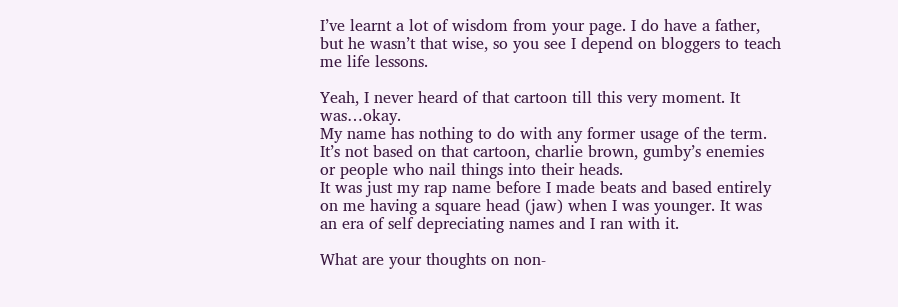I’ve learnt a lot of wisdom from your page. I do have a father, but he wasn’t that wise, so you see I depend on bloggers to teach me life lessons.

Yeah, I never heard of that cartoon till this very moment. It was…okay.
My name has nothing to do with any former usage of the term. It’s not based on that cartoon, charlie brown, gumby’s enemies or people who nail things into their heads.
It was just my rap name before I made beats and based entirely on me having a square head (jaw) when I was younger. It was an era of self depreciating names and I ran with it.

What are your thoughts on non-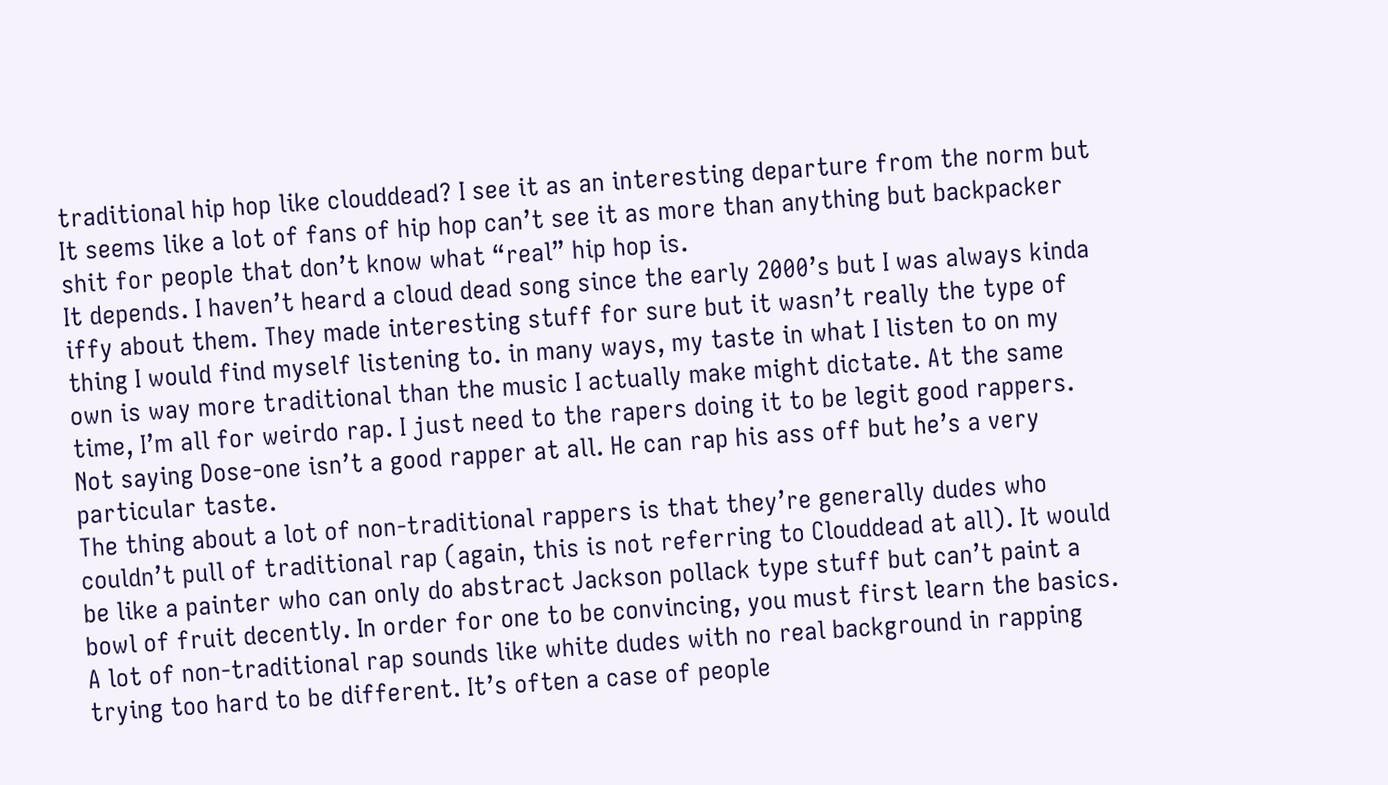traditional hip hop like clouddead? I see it as an interesting departure from the norm but It seems like a lot of fans of hip hop can’t see it as more than anything but backpacker shit for people that don’t know what “real” hip hop is.
It depends. I haven’t heard a cloud dead song since the early 2000’s but I was always kinda iffy about them. They made interesting stuff for sure but it wasn’t really the type of thing I would find myself listening to. in many ways, my taste in what I listen to on my own is way more traditional than the music I actually make might dictate. At the same time, I’m all for weirdo rap. I just need to the rapers doing it to be legit good rappers. Not saying Dose-one isn’t a good rapper at all. He can rap his ass off but he’s a very particular taste.
The thing about a lot of non-traditional rappers is that they’re generally dudes who couldn’t pull of traditional rap (again, this is not referring to Clouddead at all). It would be like a painter who can only do abstract Jackson pollack type stuff but can’t paint a bowl of fruit decently. In order for one to be convincing, you must first learn the basics. A lot of non-traditional rap sounds like white dudes with no real background in rapping trying too hard to be different. It’s often a case of people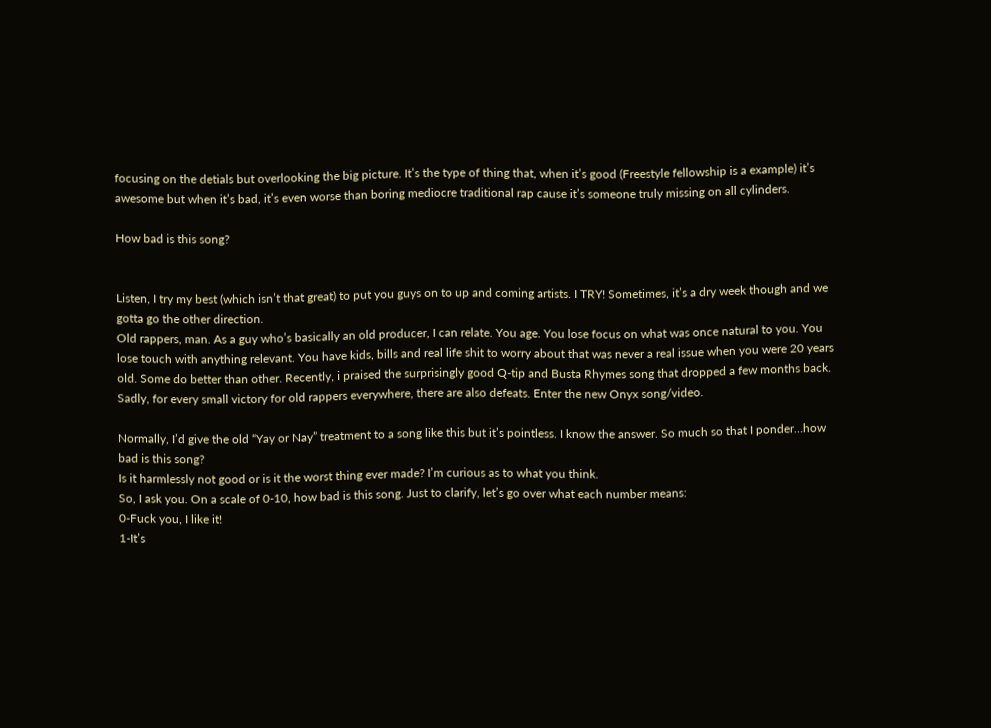focusing on the detials but overlooking the big picture. It’s the type of thing that, when it’s good (Freestyle fellowship is a example) it’s awesome but when it’s bad, it’s even worse than boring mediocre traditional rap cause it’s someone truly missing on all cylinders.

How bad is this song?


Listen, I try my best (which isn’t that great) to put you guys on to up and coming artists. I TRY! Sometimes, it’s a dry week though and we gotta go the other direction.
Old rappers, man. As a guy who’s basically an old producer, I can relate. You age. You lose focus on what was once natural to you. You lose touch with anything relevant. You have kids, bills and real life shit to worry about that was never a real issue when you were 20 years old. Some do better than other. Recently, i praised the surprisingly good Q-tip and Busta Rhymes song that dropped a few months back. Sadly, for every small victory for old rappers everywhere, there are also defeats. Enter the new Onyx song/video.

Normally, I’d give the old “Yay or Nay” treatment to a song like this but it’s pointless. I know the answer. So much so that I ponder…how bad is this song?
Is it harmlessly not good or is it the worst thing ever made? I’m curious as to what you think.
So, I ask you. On a scale of 0-10, how bad is this song. Just to clarify, let’s go over what each number means:
0-Fuck you, I like it!
1-It’s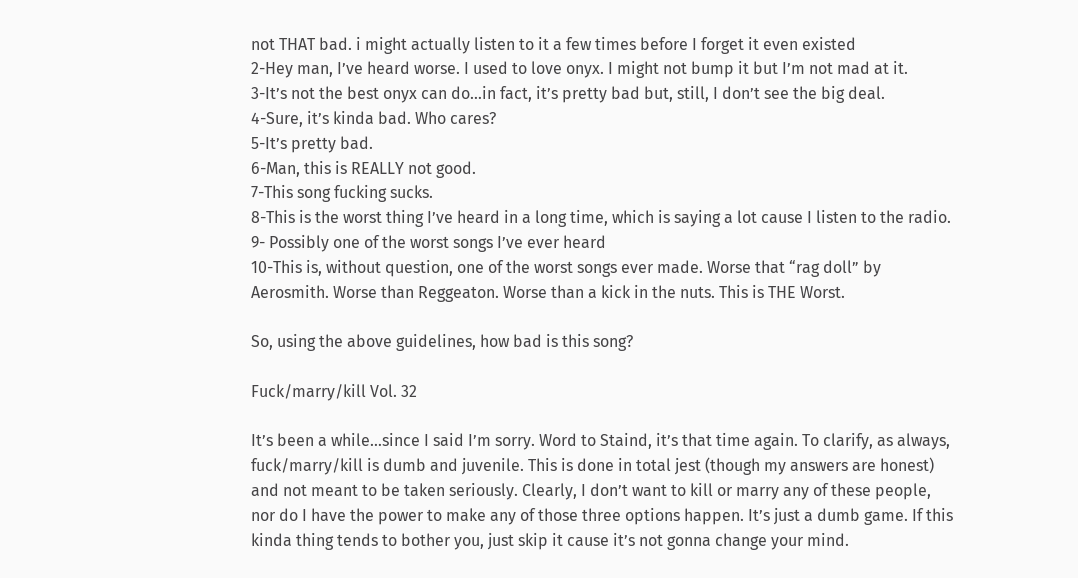not THAT bad. i might actually listen to it a few times before I forget it even existed
2-Hey man, I’ve heard worse. I used to love onyx. I might not bump it but I’m not mad at it.
3-It’s not the best onyx can do…in fact, it’s pretty bad but, still, I don’t see the big deal.
4-Sure, it’s kinda bad. Who cares?
5-It’s pretty bad.
6-Man, this is REALLY not good.
7-This song fucking sucks.
8-This is the worst thing I’ve heard in a long time, which is saying a lot cause I listen to the radio.
9- Possibly one of the worst songs I’ve ever heard
10-This is, without question, one of the worst songs ever made. Worse that “rag doll” by Aerosmith. Worse than Reggeaton. Worse than a kick in the nuts. This is THE Worst.

So, using the above guidelines, how bad is this song?

Fuck/marry/kill Vol. 32

It’s been a while…since I said I’m sorry. Word to Staind, it’s that time again. To clarify, as always, fuck/marry/kill is dumb and juvenile. This is done in total jest (though my answers are honest) and not meant to be taken seriously. Clearly, I don’t want to kill or marry any of these people, nor do I have the power to make any of those three options happen. It’s just a dumb game. If this kinda thing tends to bother you, just skip it cause it’s not gonna change your mind.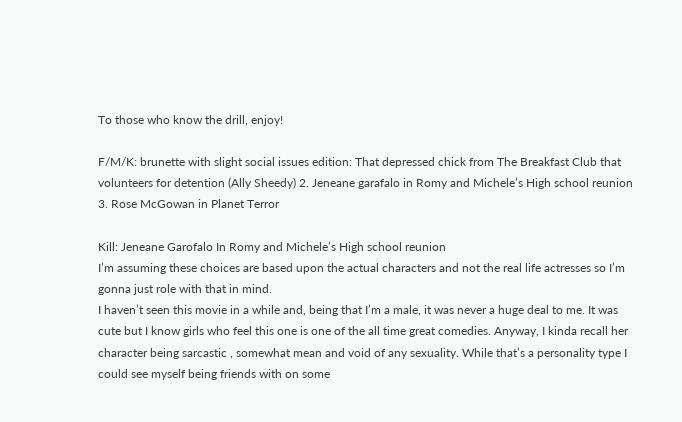To those who know the drill, enjoy!

F/M/K: brunette with slight social issues edition: That depressed chick from The Breakfast Club that volunteers for detention (Ally Sheedy) 2. Jeneane garafalo in Romy and Michele’s High school reunion 3. Rose McGowan in Planet Terror

Kill: Jeneane Garofalo In Romy and Michele’s High school reunion
I’m assuming these choices are based upon the actual characters and not the real life actresses so I’m gonna just role with that in mind.
I haven’t seen this movie in a while and, being that I’m a male, it was never a huge deal to me. It was cute but I know girls who feel this one is one of the all time great comedies. Anyway, I kinda recall her character being sarcastic , somewhat mean and void of any sexuality. While that’s a personality type I could see myself being friends with on some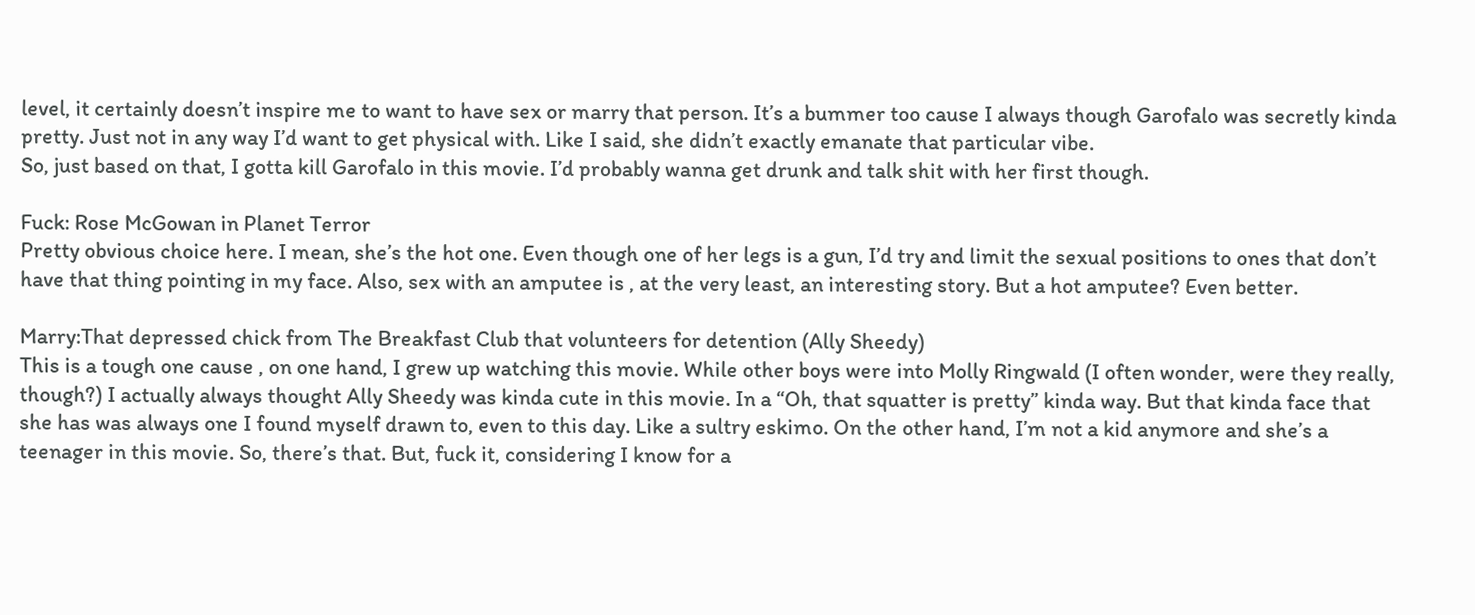level, it certainly doesn’t inspire me to want to have sex or marry that person. It’s a bummer too cause I always though Garofalo was secretly kinda pretty. Just not in any way I’d want to get physical with. Like I said, she didn’t exactly emanate that particular vibe.
So, just based on that, I gotta kill Garofalo in this movie. I’d probably wanna get drunk and talk shit with her first though.

Fuck: Rose McGowan in Planet Terror
Pretty obvious choice here. I mean, she’s the hot one. Even though one of her legs is a gun, I’d try and limit the sexual positions to ones that don’t have that thing pointing in my face. Also, sex with an amputee is , at the very least, an interesting story. But a hot amputee? Even better.

Marry:That depressed chick from The Breakfast Club that volunteers for detention (Ally Sheedy)
This is a tough one cause , on one hand, I grew up watching this movie. While other boys were into Molly Ringwald (I often wonder, were they really, though?) I actually always thought Ally Sheedy was kinda cute in this movie. In a “Oh, that squatter is pretty” kinda way. But that kinda face that she has was always one I found myself drawn to, even to this day. Like a sultry eskimo. On the other hand, I’m not a kid anymore and she’s a teenager in this movie. So, there’s that. But, fuck it, considering I know for a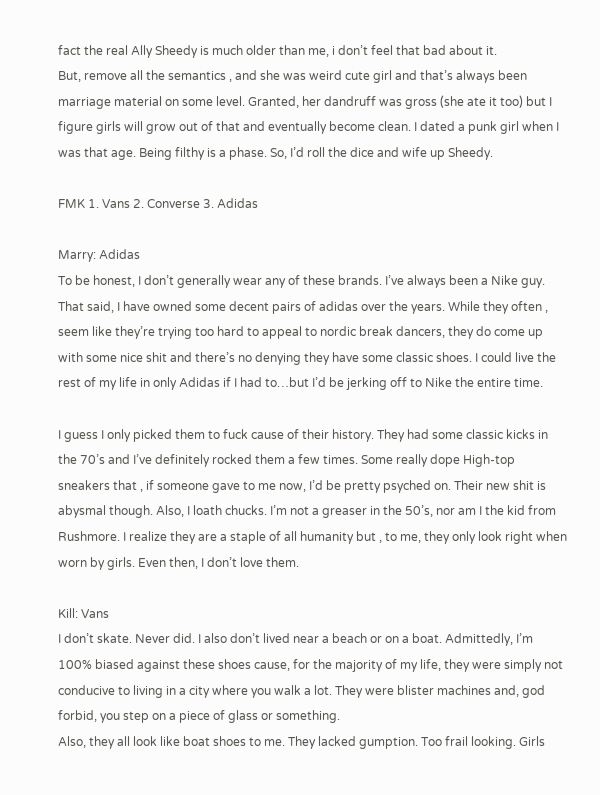fact the real Ally Sheedy is much older than me, i don’t feel that bad about it.
But, remove all the semantics , and she was weird cute girl and that’s always been marriage material on some level. Granted, her dandruff was gross (she ate it too) but I figure girls will grow out of that and eventually become clean. I dated a punk girl when I was that age. Being filthy is a phase. So, I’d roll the dice and wife up Sheedy.

FMK 1. Vans 2. Converse 3. Adidas

Marry: Adidas
To be honest, I don’t generally wear any of these brands. I’ve always been a Nike guy. That said, I have owned some decent pairs of adidas over the years. While they often , seem like they’re trying too hard to appeal to nordic break dancers, they do come up with some nice shit and there’s no denying they have some classic shoes. I could live the rest of my life in only Adidas if I had to…but I’d be jerking off to Nike the entire time.

I guess I only picked them to fuck cause of their history. They had some classic kicks in the 70’s and I’ve definitely rocked them a few times. Some really dope High-top sneakers that , if someone gave to me now, I’d be pretty psyched on. Their new shit is abysmal though. Also, I loath chucks. I’m not a greaser in the 50’s, nor am I the kid from Rushmore. I realize they are a staple of all humanity but , to me, they only look right when worn by girls. Even then, I don’t love them.

Kill: Vans
I don’t skate. Never did. I also don’t lived near a beach or on a boat. Admittedly, I’m 100% biased against these shoes cause, for the majority of my life, they were simply not conducive to living in a city where you walk a lot. They were blister machines and, god forbid, you step on a piece of glass or something.
Also, they all look like boat shoes to me. They lacked gumption. Too frail looking. Girls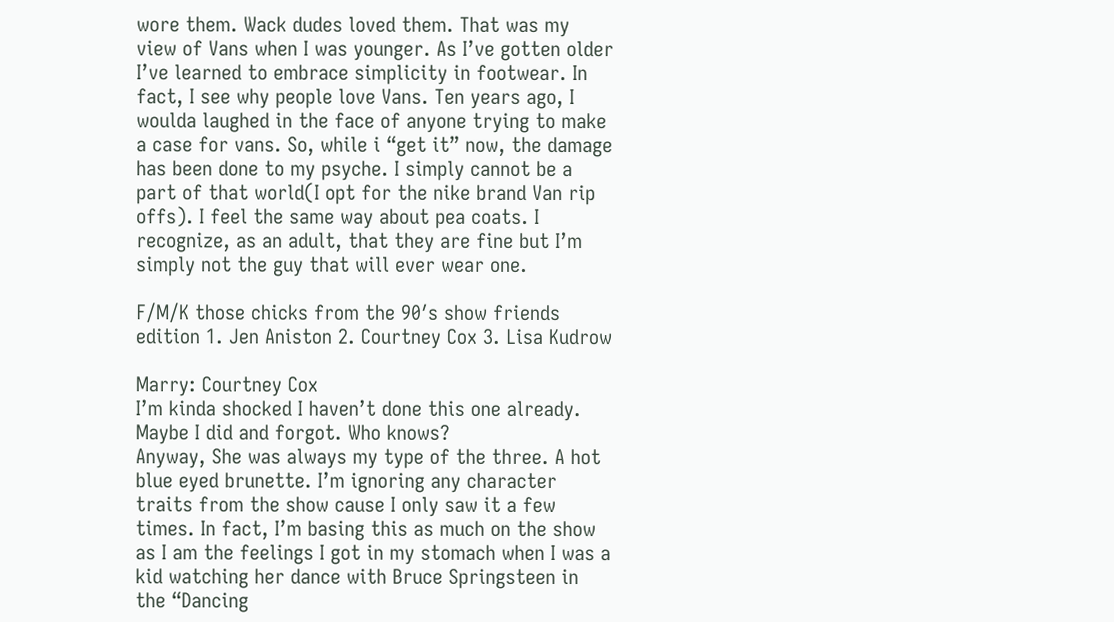wore them. Wack dudes loved them. That was my view of Vans when I was younger. As I’ve gotten older I’ve learned to embrace simplicity in footwear. In fact, I see why people love Vans. Ten years ago, I woulda laughed in the face of anyone trying to make a case for vans. So, while i “get it” now, the damage has been done to my psyche. I simply cannot be a part of that world(I opt for the nike brand Van rip offs). I feel the same way about pea coats. I recognize, as an adult, that they are fine but I’m simply not the guy that will ever wear one.

F/M/K those chicks from the 90′s show friends edition 1. Jen Aniston 2. Courtney Cox 3. Lisa Kudrow

Marry: Courtney Cox
I’m kinda shocked I haven’t done this one already. Maybe I did and forgot. Who knows?
Anyway, She was always my type of the three. A hot blue eyed brunette. I’m ignoring any character traits from the show cause I only saw it a few times. In fact, I’m basing this as much on the show as I am the feelings I got in my stomach when I was a kid watching her dance with Bruce Springsteen in the “Dancing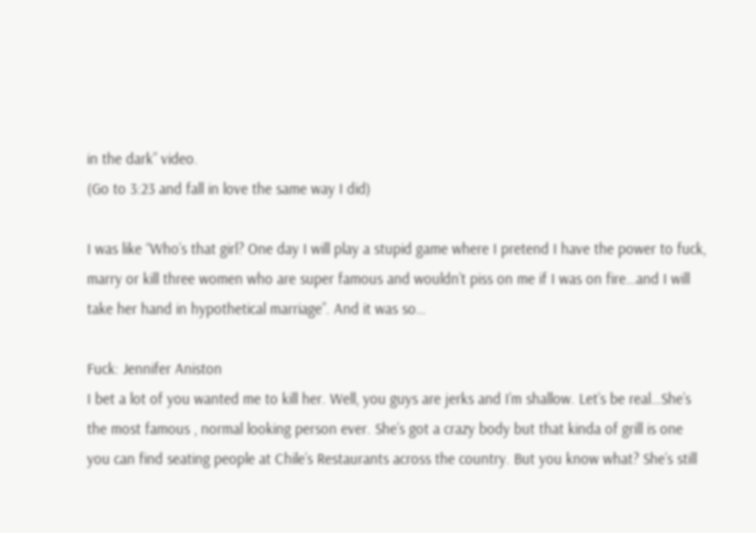in the dark” video.
(Go to 3:23 and fall in love the same way I did)

I was like “Who’s that girl? One day I will play a stupid game where I pretend I have the power to fuck, marry or kill three women who are super famous and wouldn’t piss on me if I was on fire…and I will take her hand in hypothetical marriage”. And it was so…

Fuck: Jennifer Aniston
I bet a lot of you wanted me to kill her. Well, you guys are jerks and I’m shallow. Let’s be real…She’s the most famous , normal looking person ever. She’s got a crazy body but that kinda of grill is one you can find seating people at Chile’s Restaurants across the country. But you know what? She’s still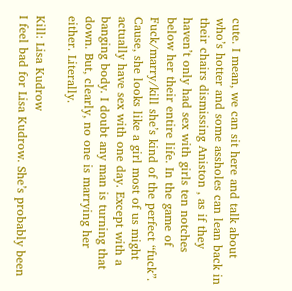cute. I mean, we can sit here and talk about who’s hotter and some assholes can lean back in their chairs dismissing Aniston , as if they haven’t only had sex with girls ten notches below her their entire life. In the game of Fuck/marry/kill she’s kind of the perfect “fuck”. Cause, she looks like a girl most of us might actually have sex with one day. Except with a banging body. I doubt any man is turning that down. But, clearly, no one is marrying her either. Literally.

Kill: Lisa Kudrow
I feel bad for Lisa Kudrow. She’s probably been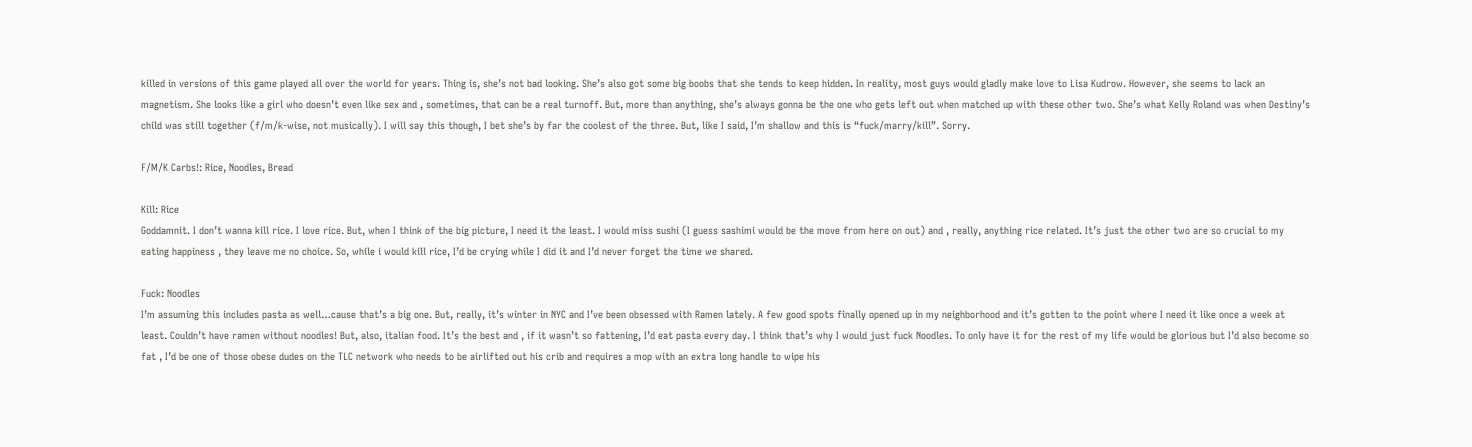killed in versions of this game played all over the world for years. Thing is, she’s not bad looking. She’s also got some big boobs that she tends to keep hidden. In reality, most guys would gladly make love to Lisa Kudrow. However, she seems to lack an magnetism. She looks like a girl who doesn’t even like sex and , sometimes, that can be a real turnoff. But, more than anything, she’s always gonna be the one who gets left out when matched up with these other two. She’s what Kelly Roland was when Destiny’s child was still together (f/m/k-wise, not musically). I will say this though, I bet she’s by far the coolest of the three. But, like I said, I’m shallow and this is “fuck/marry/kill”. Sorry.

F/M/K Carbs!: Rice, Noodles, Bread

Kill: Rice
Goddamnit. I don’t wanna kill rice. I love rice. But, when I think of the big picture, I need it the least. I would miss sushi (I guess sashimi would be the move from here on out) and , really, anything rice related. It’s just the other two are so crucial to my eating happiness , they leave me no choice. So, while i would kill rice, I’d be crying while I did it and I’d never forget the time we shared.

Fuck: Noodles
I’m assuming this includes pasta as well…cause that’s a big one. But, really, it’s winter in NYC and I’ve been obsessed with Ramen lately. A few good spots finally opened up in my neighborhood and it’s gotten to the point where I need it like once a week at least. Couldn’t have ramen without noodles! But, also, italian food. It’s the best and , if it wasn’t so fattening, I’d eat pasta every day. I think that’s why I would just fuck Noodles. To only have it for the rest of my life would be glorious but I’d also become so fat , I’d be one of those obese dudes on the TLC network who needs to be airlifted out his crib and requires a mop with an extra long handle to wipe his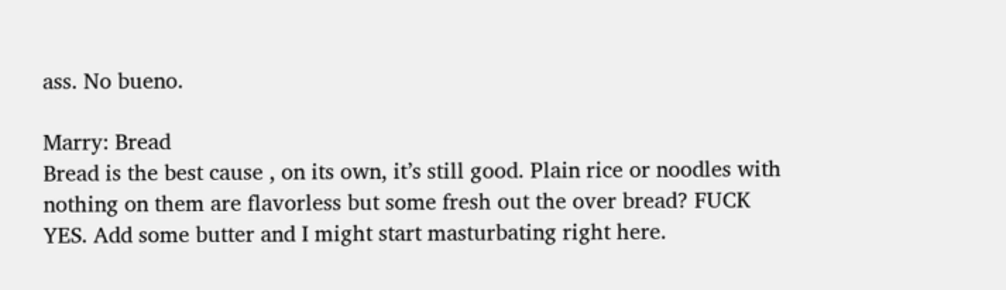ass. No bueno.

Marry: Bread
Bread is the best cause , on its own, it’s still good. Plain rice or noodles with nothing on them are flavorless but some fresh out the over bread? FUCK YES. Add some butter and I might start masturbating right here.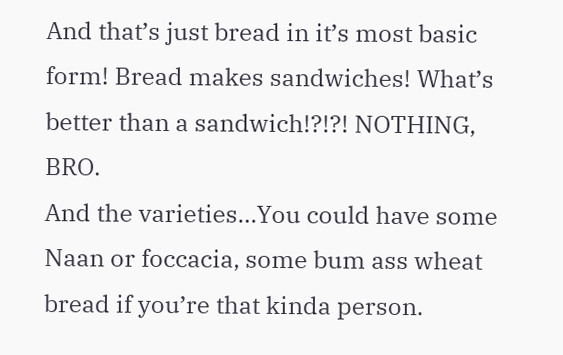And that’s just bread in it’s most basic form! Bread makes sandwiches! What’s better than a sandwich!?!?! NOTHING, BRO.
And the varieties…You could have some Naan or foccacia, some bum ass wheat bread if you’re that kinda person.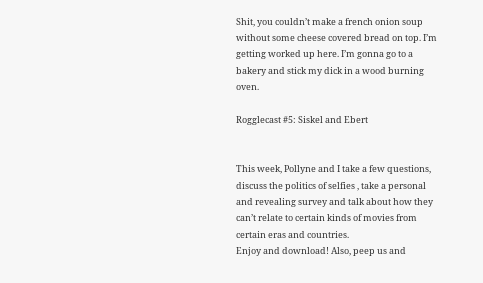Shit, you couldn’t make a french onion soup without some cheese covered bread on top. I’m getting worked up here. I’m gonna go to a bakery and stick my dick in a wood burning oven.

Rogglecast #5: Siskel and Ebert


This week, Pollyne and I take a few questions, discuss the politics of selfies , take a personal and revealing survey and talk about how they can’t relate to certain kinds of movies from certain eras and countries.
Enjoy and download! Also, peep us and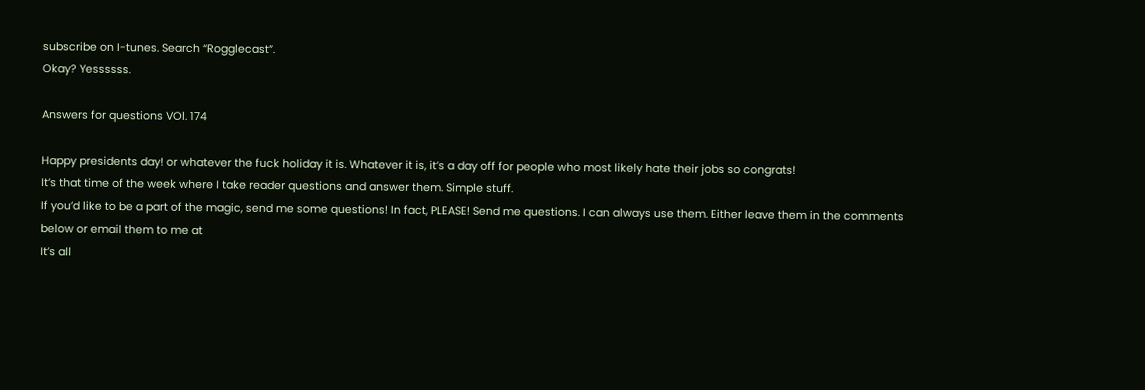subscribe on I-tunes. Search “Rogglecast”.
Okay? Yessssss.

Answers for questions VOl. 174

Happy presidents day! or whatever the fuck holiday it is. Whatever it is, it’s a day off for people who most likely hate their jobs so congrats!
It’s that time of the week where I take reader questions and answer them. Simple stuff.
If you’d like to be a part of the magic, send me some questions! In fact, PLEASE! Send me questions. I can always use them. Either leave them in the comments below or email them to me at
It’s all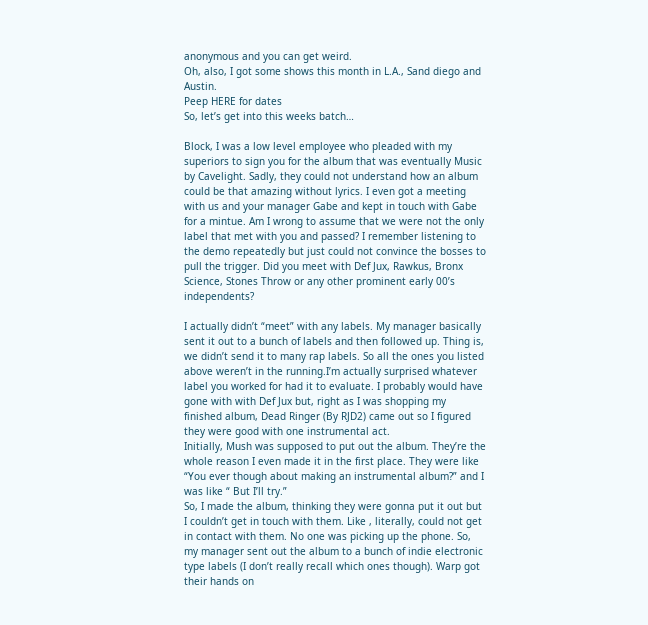anonymous and you can get weird.
Oh, also, I got some shows this month in L.A., Sand diego and Austin.
Peep HERE for dates
So, let’s get into this weeks batch…

Block, I was a low level employee who pleaded with my superiors to sign you for the album that was eventually Music by Cavelight. Sadly, they could not understand how an album could be that amazing without lyrics. I even got a meeting with us and your manager Gabe and kept in touch with Gabe for a mintue. Am I wrong to assume that we were not the only label that met with you and passed? I remember listening to the demo repeatedly but just could not convince the bosses to pull the trigger. Did you meet with Def Jux, Rawkus, Bronx Science, Stones Throw or any other prominent early 00’s independents?

I actually didn’t “meet” with any labels. My manager basically sent it out to a bunch of labels and then followed up. Thing is, we didn’t send it to many rap labels. So all the ones you listed above weren’t in the running.I’m actually surprised whatever label you worked for had it to evaluate. I probably would have gone with with Def Jux but, right as I was shopping my finished album, Dead Ringer (By RJD2) came out so I figured they were good with one instrumental act.
Initially, Mush was supposed to put out the album. They’re the whole reason I even made it in the first place. They were like “You ever though about making an instrumental album?” and I was like “ But I’ll try.”
So, I made the album, thinking they were gonna put it out but I couldn’t get in touch with them. Like , literally, could not get in contact with them. No one was picking up the phone. So, my manager sent out the album to a bunch of indie electronic type labels (I don’t really recall which ones though). Warp got their hands on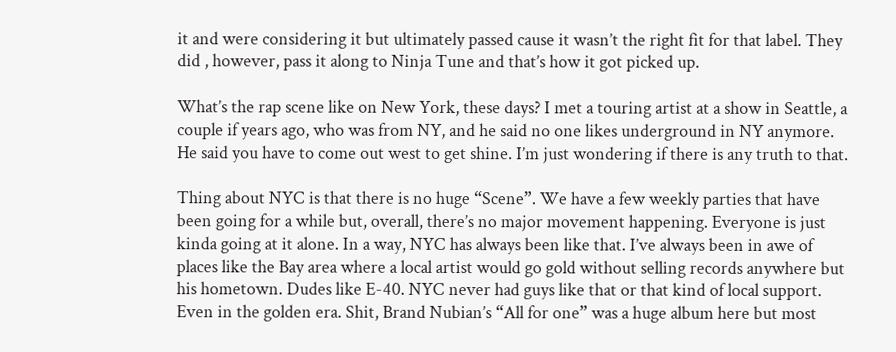it and were considering it but ultimately passed cause it wasn’t the right fit for that label. They did , however, pass it along to Ninja Tune and that’s how it got picked up.

What’s the rap scene like on New York, these days? I met a touring artist at a show in Seattle, a couple if years ago, who was from NY, and he said no one likes underground in NY anymore. He said you have to come out west to get shine. I’m just wondering if there is any truth to that.

Thing about NYC is that there is no huge “Scene”. We have a few weekly parties that have been going for a while but, overall, there’s no major movement happening. Everyone is just kinda going at it alone. In a way, NYC has always been like that. I’ve always been in awe of places like the Bay area where a local artist would go gold without selling records anywhere but his hometown. Dudes like E-40. NYC never had guys like that or that kind of local support. Even in the golden era. Shit, Brand Nubian’s “All for one” was a huge album here but most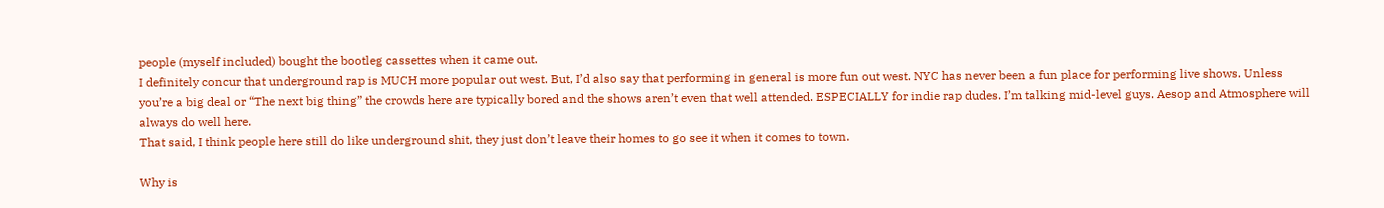people (myself included) bought the bootleg cassettes when it came out.
I definitely concur that underground rap is MUCH more popular out west. But, I’d also say that performing in general is more fun out west. NYC has never been a fun place for performing live shows. Unless you’re a big deal or “The next big thing” the crowds here are typically bored and the shows aren’t even that well attended. ESPECIALLY for indie rap dudes. I’m talking mid-level guys. Aesop and Atmosphere will always do well here.
That said, I think people here still do like underground shit, they just don’t leave their homes to go see it when it comes to town.

Why is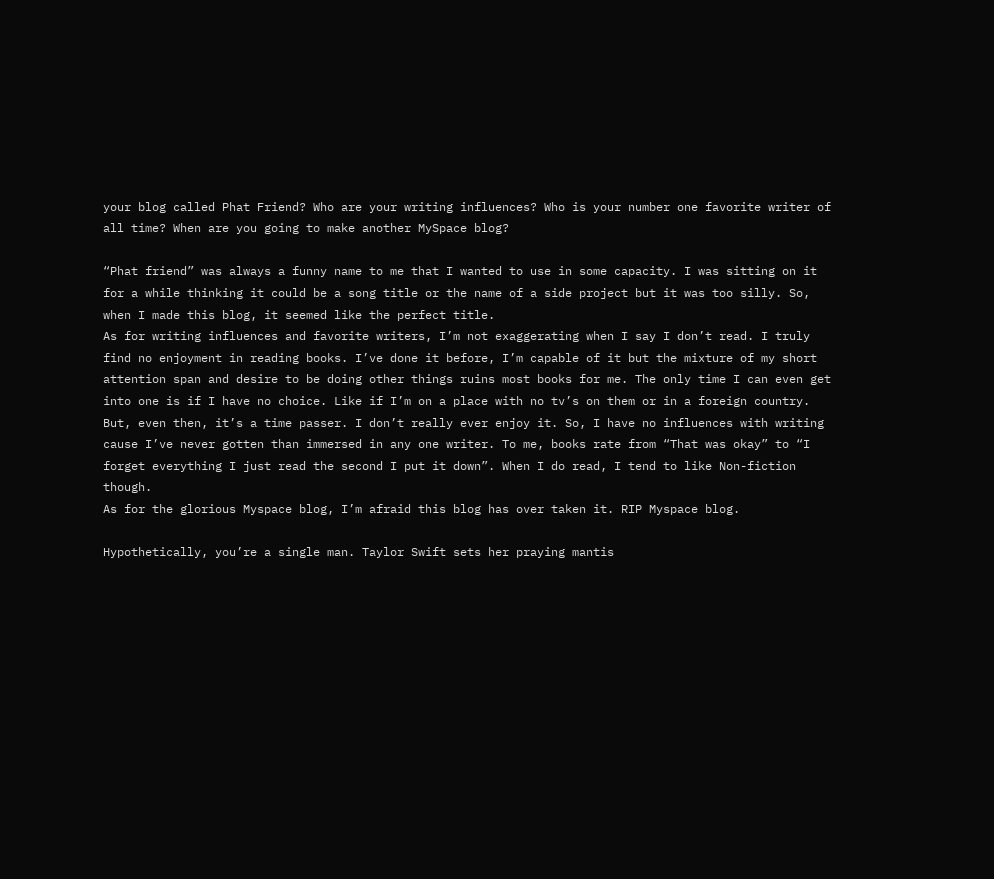your blog called Phat Friend? Who are your writing influences? Who is your number one favorite writer of all time? When are you going to make another MySpace blog?

“Phat friend” was always a funny name to me that I wanted to use in some capacity. I was sitting on it for a while thinking it could be a song title or the name of a side project but it was too silly. So, when I made this blog, it seemed like the perfect title.
As for writing influences and favorite writers, I’m not exaggerating when I say I don’t read. I truly find no enjoyment in reading books. I’ve done it before, I’m capable of it but the mixture of my short attention span and desire to be doing other things ruins most books for me. The only time I can even get into one is if I have no choice. Like if I’m on a place with no tv’s on them or in a foreign country. But, even then, it’s a time passer. I don’t really ever enjoy it. So, I have no influences with writing cause I’ve never gotten than immersed in any one writer. To me, books rate from “That was okay” to “I forget everything I just read the second I put it down”. When I do read, I tend to like Non-fiction though.
As for the glorious Myspace blog, I’m afraid this blog has over taken it. RIP Myspace blog.

Hypothetically, you’re a single man. Taylor Swift sets her praying mantis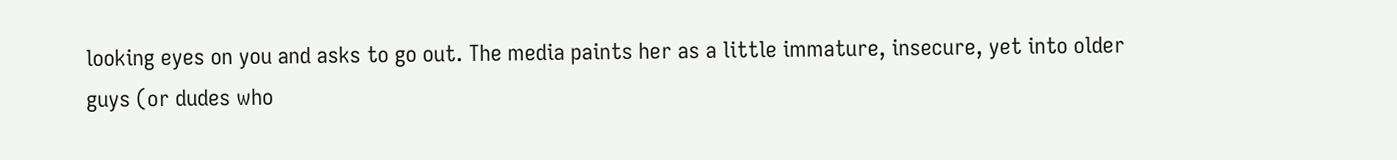looking eyes on you and asks to go out. The media paints her as a little immature, insecure, yet into older guys (or dudes who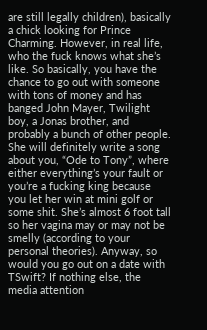are still legally children), basically a chick looking for Prince Charming. However, in real life, who the fuck knows what she’s like. So basically, you have the chance to go out with someone with tons of money and has banged John Mayer, Twilight boy, a Jonas brother, and probably a bunch of other people. She will definitely write a song about you, “Ode to Tony”, where either everything’s your fault or you’re a fucking king because you let her win at mini golf or some shit. She’s almost 6 foot tall so her vagina may or may not be smelly (according to your personal theories). Anyway, so would you go out on a date with TSwift? If nothing else, the media attention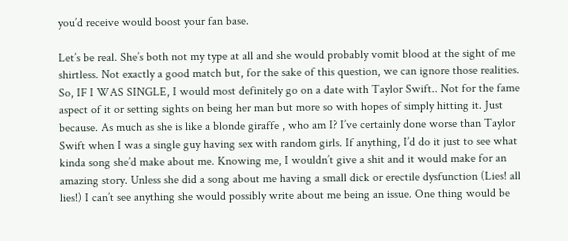you’d receive would boost your fan base.

Let’s be real. She’s both not my type at all and she would probably vomit blood at the sight of me shirtless. Not exactly a good match but, for the sake of this question, we can ignore those realities.
So, IF I WAS SINGLE, I would most definitely go on a date with Taylor Swift.. Not for the fame aspect of it or setting sights on being her man but more so with hopes of simply hitting it. Just because. As much as she is like a blonde giraffe , who am I? I’ve certainly done worse than Taylor Swift when I was a single guy having sex with random girls. If anything, I’d do it just to see what kinda song she’d make about me. Knowing me, I wouldn’t give a shit and it would make for an amazing story. Unless she did a song about me having a small dick or erectile dysfunction (Lies! all lies!) I can’t see anything she would possibly write about me being an issue. One thing would be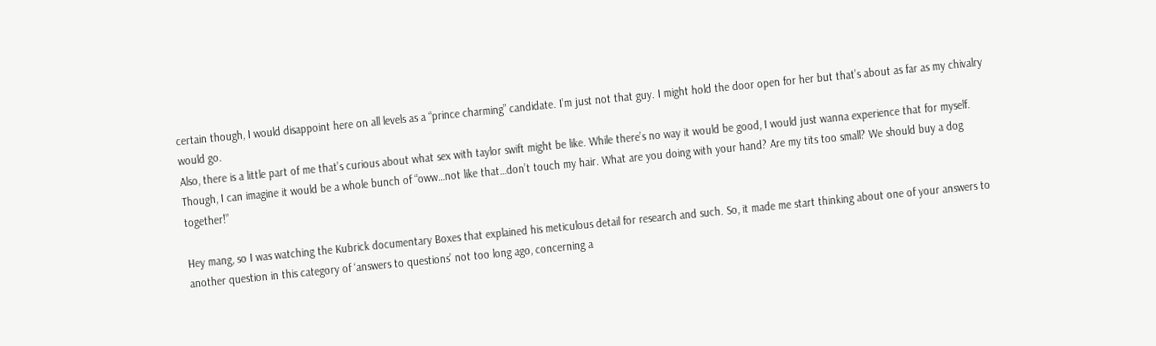certain though, I would disappoint here on all levels as a “prince charming” candidate. I’m just not that guy. I might hold the door open for her but that’s about as far as my chivalry would go.
Also, there is a little part of me that’s curious about what sex with taylor swift might be like. While there’s no way it would be good, I would just wanna experience that for myself. Though, I can imagine it would be a whole bunch of “oww…not like that…don’t touch my hair. What are you doing with your hand? Are my tits too small? We should buy a dog together!”

Hey mang, so I was watching the Kubrick documentary Boxes that explained his meticulous detail for research and such. So, it made me start thinking about one of your answers to another question in this category of ‘answers to questions’ not too long ago, concerning a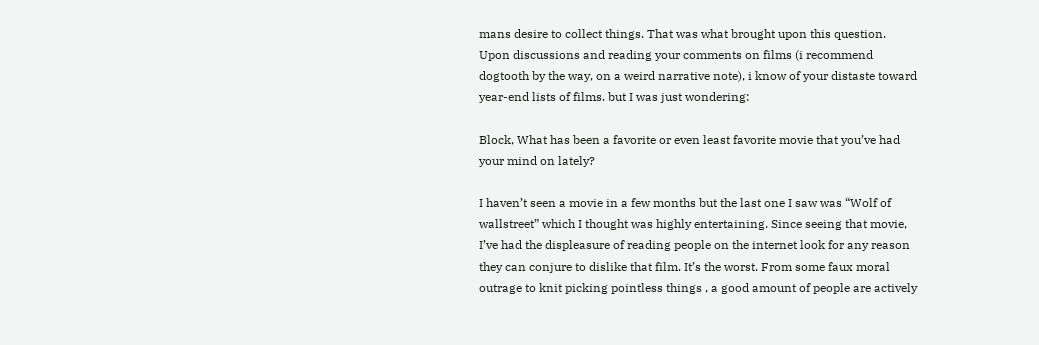mans desire to collect things. That was what brought upon this question. Upon discussions and reading your comments on films (i recommend dogtooth by the way, on a weird narrative note), i know of your distaste toward year-end lists of films. but I was just wondering:

Block, What has been a favorite or even least favorite movie that you’ve had your mind on lately?

I haven’t seen a movie in a few months but the last one I saw was “Wolf of wallstreet” which I thought was highly entertaining. Since seeing that movie, I’ve had the displeasure of reading people on the internet look for any reason they can conjure to dislike that film. It’s the worst. From some faux moral outrage to knit picking pointless things , a good amount of people are actively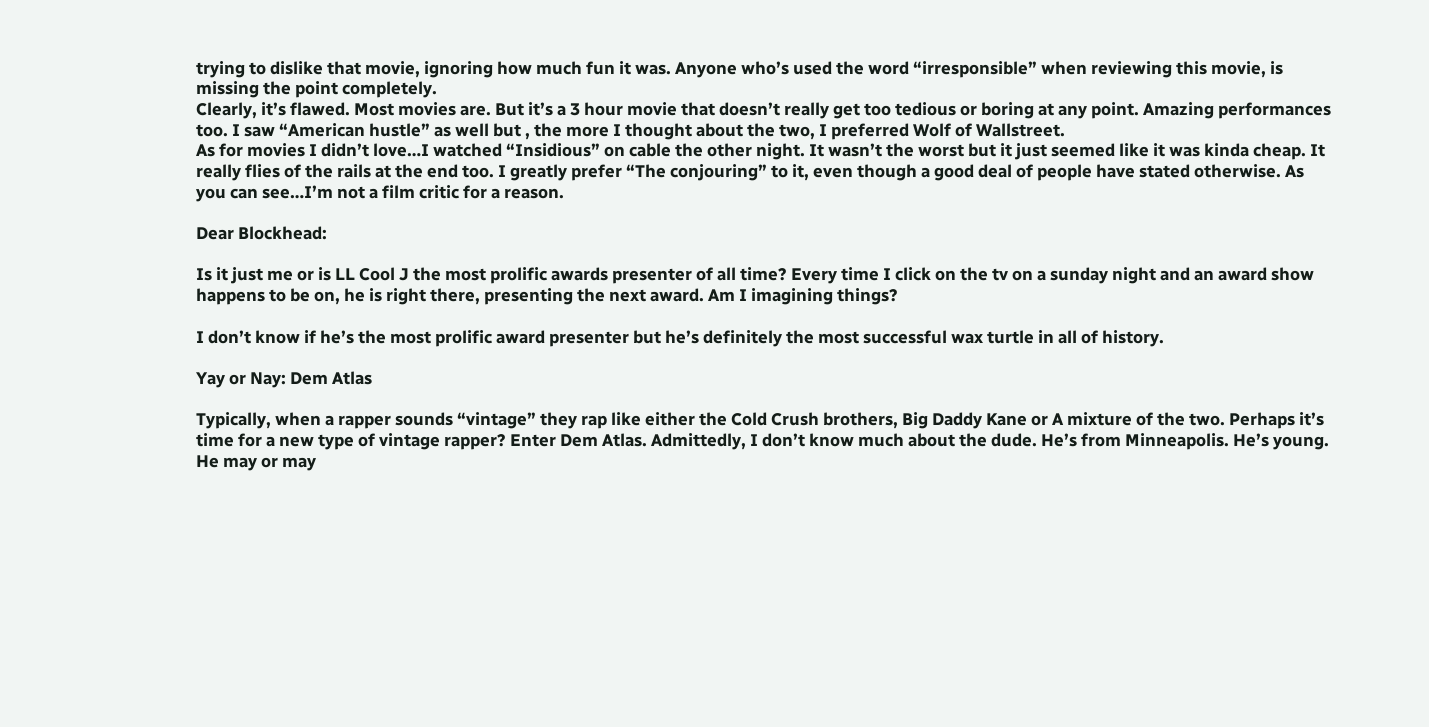trying to dislike that movie, ignoring how much fun it was. Anyone who’s used the word “irresponsible” when reviewing this movie, is missing the point completely.
Clearly, it’s flawed. Most movies are. But it’s a 3 hour movie that doesn’t really get too tedious or boring at any point. Amazing performances too. I saw “American hustle” as well but , the more I thought about the two, I preferred Wolf of Wallstreet.
As for movies I didn’t love…I watched “Insidious” on cable the other night. It wasn’t the worst but it just seemed like it was kinda cheap. It really flies of the rails at the end too. I greatly prefer “The conjouring” to it, even though a good deal of people have stated otherwise. As you can see…I’m not a film critic for a reason.

Dear Blockhead:

Is it just me or is LL Cool J the most prolific awards presenter of all time? Every time I click on the tv on a sunday night and an award show happens to be on, he is right there, presenting the next award. Am I imagining things?

I don’t know if he’s the most prolific award presenter but he’s definitely the most successful wax turtle in all of history.

Yay or Nay: Dem Atlas

Typically, when a rapper sounds “vintage” they rap like either the Cold Crush brothers, Big Daddy Kane or A mixture of the two. Perhaps it’s time for a new type of vintage rapper? Enter Dem Atlas. Admittedly, I don’t know much about the dude. He’s from Minneapolis. He’s young. He may or may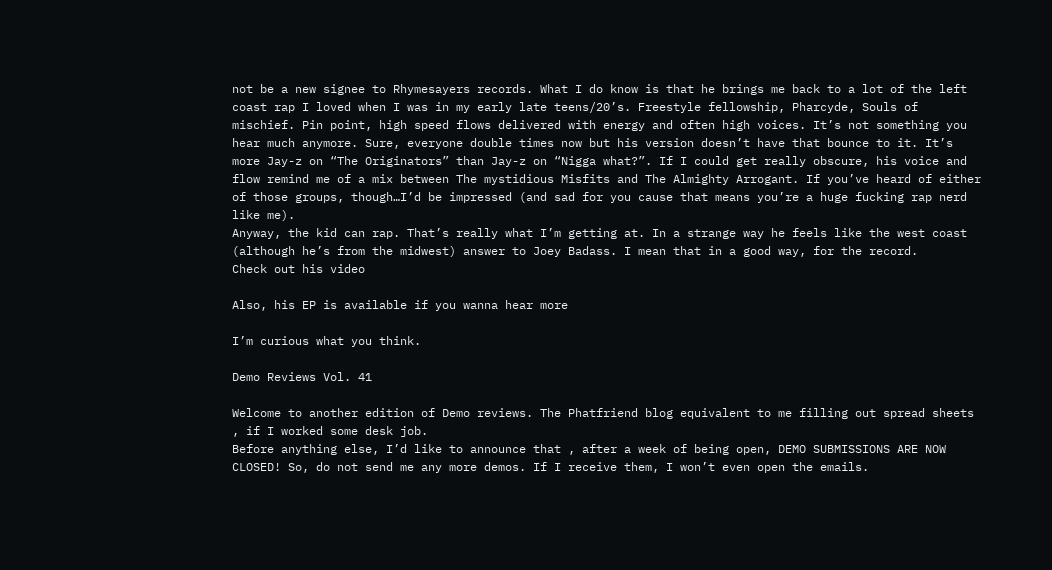not be a new signee to Rhymesayers records. What I do know is that he brings me back to a lot of the left coast rap I loved when I was in my early late teens/20’s. Freestyle fellowship, Pharcyde, Souls of mischief. Pin point, high speed flows delivered with energy and often high voices. It’s not something you hear much anymore. Sure, everyone double times now but his version doesn’t have that bounce to it. It’s more Jay-z on “The Originators” than Jay-z on “Nigga what?”. If I could get really obscure, his voice and flow remind me of a mix between The mystidious Misfits and The Almighty Arrogant. If you’ve heard of either of those groups, though…I’d be impressed (and sad for you cause that means you’re a huge fucking rap nerd like me).
Anyway, the kid can rap. That’s really what I’m getting at. In a strange way he feels like the west coast (although he’s from the midwest) answer to Joey Badass. I mean that in a good way, for the record.
Check out his video

Also, his EP is available if you wanna hear more

I’m curious what you think.

Demo Reviews Vol. 41

Welcome to another edition of Demo reviews. The Phatfriend blog equivalent to me filling out spread sheets , if I worked some desk job.
Before anything else, I’d like to announce that , after a week of being open, DEMO SUBMISSIONS ARE NOW CLOSED! So, do not send me any more demos. If I receive them, I won’t even open the emails.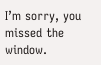I’m sorry, you missed the window.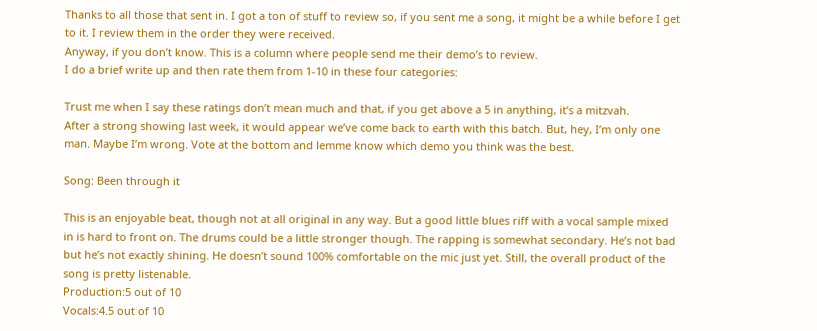Thanks to all those that sent in. I got a ton of stuff to review so, if you sent me a song, it might be a while before I get to it. I review them in the order they were received.
Anyway, if you don’t know. This is a column where people send me their demo’s to review.
I do a brief write up and then rate them from 1-10 in these four categories:

Trust me when I say these ratings don’t mean much and that, if you get above a 5 in anything, it’s a mitzvah.
After a strong showing last week, it would appear we’ve come back to earth with this batch. But, hey, I’m only one man. Maybe I’m wrong. Vote at the bottom and lemme know which demo you think was the best.

Song: Been through it

This is an enjoyable beat, though not at all original in any way. But a good little blues riff with a vocal sample mixed in is hard to front on. The drums could be a little stronger though. The rapping is somewhat secondary. He’s not bad but he’s not exactly shining. He doesn’t sound 100% comfortable on the mic just yet. Still, the overall product of the song is pretty listenable.
Production:5 out of 10
Vocals:4.5 out of 10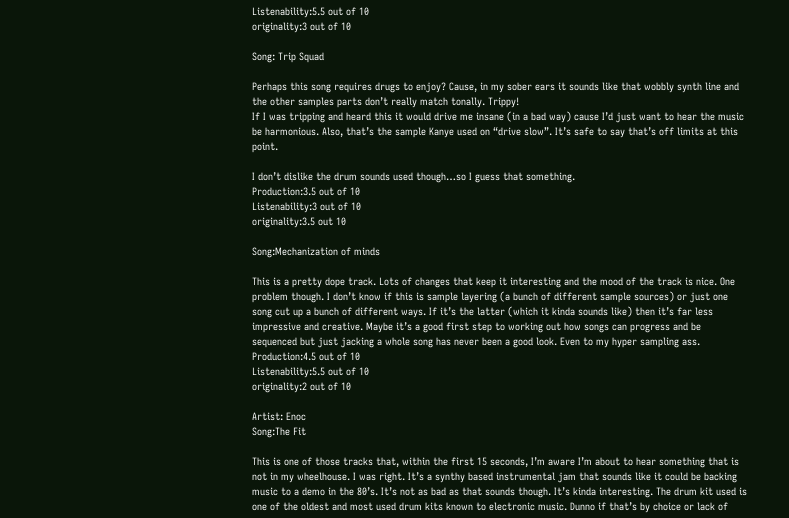Listenability:5.5 out of 10
originality:3 out of 10

Song: Trip Squad

Perhaps this song requires drugs to enjoy? Cause, in my sober ears it sounds like that wobbly synth line and the other samples parts don’t really match tonally. Trippy!
If I was tripping and heard this it would drive me insane (in a bad way) cause I’d just want to hear the music be harmonious. Also, that’s the sample Kanye used on “drive slow”. It’s safe to say that’s off limits at this point.

I don’t dislike the drum sounds used though…so I guess that something.
Production:3.5 out of 10
Listenability:3 out of 10
originality:3.5 out 10

Song:Mechanization of minds

This is a pretty dope track. Lots of changes that keep it interesting and the mood of the track is nice. One problem though. I don’t know if this is sample layering (a bunch of different sample sources) or just one song cut up a bunch of different ways. If it’s the latter (which it kinda sounds like) then it’s far less impressive and creative. Maybe it’s a good first step to working out how songs can progress and be sequenced but just jacking a whole song has never been a good look. Even to my hyper sampling ass.
Production:4.5 out of 10
Listenability:5.5 out of 10
originality:2 out of 10

Artist: Enoc
Song:The Fit

This is one of those tracks that, within the first 15 seconds, I’m aware I’m about to hear something that is not in my wheelhouse. I was right. It’s a synthy based instrumental jam that sounds like it could be backing music to a demo in the 80’s. It’s not as bad as that sounds though. It’s kinda interesting. The drum kit used is one of the oldest and most used drum kits known to electronic music. Dunno if that’s by choice or lack of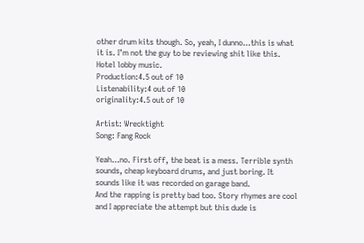other drum kits though. So, yeah, I dunno…this is what it is. I’m not the guy to be reviewing shit like this. Hotel lobby music.
Production:4.5 out of 10
Listenability:4 out of 10
originality:4.5 out of 10

Artist: Wrecktight
Song: Fang Rock

Yeah…no. First off, the beat is a mess. Terrible synth sounds, cheap keyboard drums, and just boring. It sounds like it was recorded on garage band.
And the rapping is pretty bad too. Story rhymes are cool and I appreciate the attempt but this dude is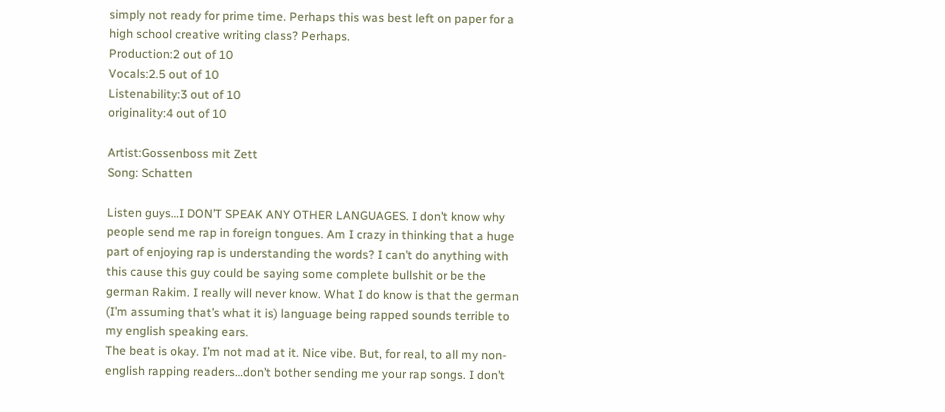simply not ready for prime time. Perhaps this was best left on paper for a high school creative writing class? Perhaps.
Production:2 out of 10
Vocals:2.5 out of 10
Listenability:3 out of 10
originality:4 out of 10

Artist:Gossenboss mit Zett
Song: Schatten

Listen guys…I DON’T SPEAK ANY OTHER LANGUAGES. I don’t know why people send me rap in foreign tongues. Am I crazy in thinking that a huge part of enjoying rap is understanding the words? I can’t do anything with this cause this guy could be saying some complete bullshit or be the german Rakim. I really will never know. What I do know is that the german (I’m assuming that’s what it is) language being rapped sounds terrible to my english speaking ears.
The beat is okay. I’m not mad at it. Nice vibe. But, for real, to all my non-english rapping readers…don’t bother sending me your rap songs. I don’t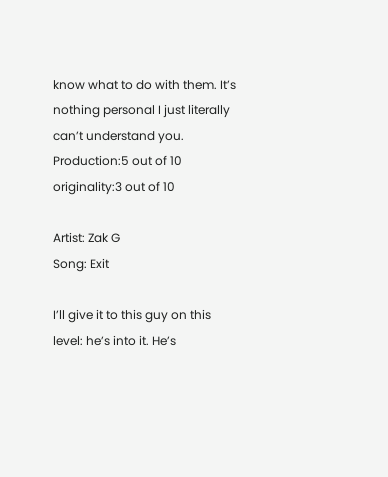know what to do with them. It’s nothing personal I just literally can’t understand you.
Production:5 out of 10
originality:3 out of 10

Artist: Zak G
Song: Exit

I’ll give it to this guy on this level: he’s into it. He’s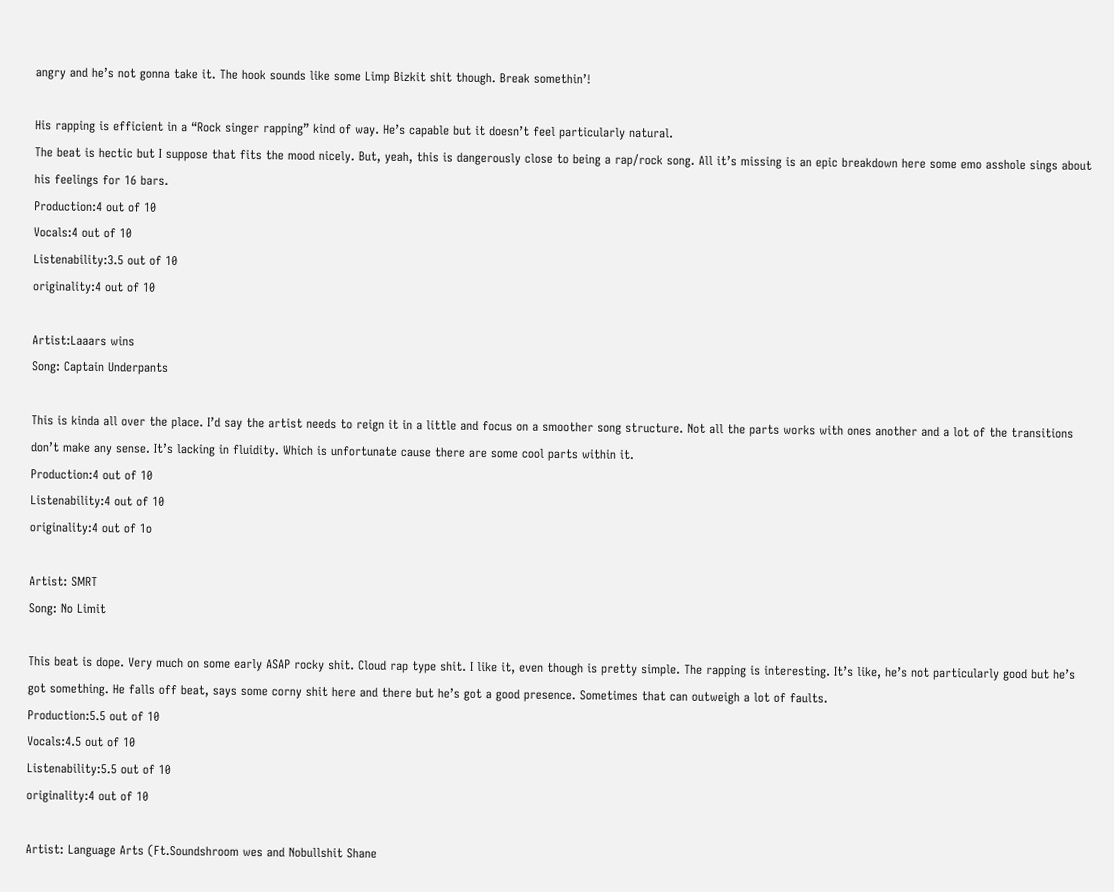angry and he’s not gonna take it. The hook sounds like some Limp Bizkit shit though. Break somethin’!

His rapping is efficient in a “Rock singer rapping” kind of way. He’s capable but it doesn’t feel particularly natural.
The beat is hectic but I suppose that fits the mood nicely. But, yeah, this is dangerously close to being a rap/rock song. All it’s missing is an epic breakdown here some emo asshole sings about his feelings for 16 bars.
Production:4 out of 10
Vocals:4 out of 10
Listenability:3.5 out of 10
originality:4 out of 10

Artist:Laaars wins
Song: Captain Underpants

This is kinda all over the place. I’d say the artist needs to reign it in a little and focus on a smoother song structure. Not all the parts works with ones another and a lot of the transitions don’t make any sense. It’s lacking in fluidity. Which is unfortunate cause there are some cool parts within it.
Production:4 out of 10
Listenability:4 out of 10
originality:4 out of 1o

Artist: SMRT
Song: No Limit

This beat is dope. Very much on some early ASAP rocky shit. Cloud rap type shit. I like it, even though is pretty simple. The rapping is interesting. It’s like, he’s not particularly good but he’s got something. He falls off beat, says some corny shit here and there but he’s got a good presence. Sometimes that can outweigh a lot of faults.
Production:5.5 out of 10
Vocals:4.5 out of 10
Listenability:5.5 out of 10
originality:4 out of 10

Artist: Language Arts (Ft.Soundshroom wes and Nobullshit Shane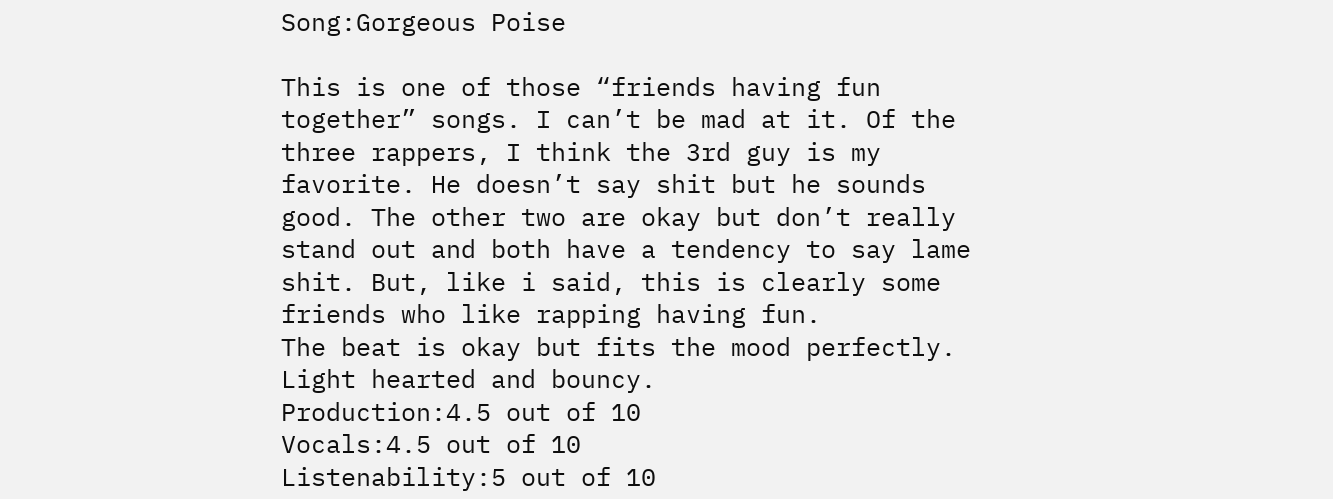Song:Gorgeous Poise

This is one of those “friends having fun together” songs. I can’t be mad at it. Of the three rappers, I think the 3rd guy is my favorite. He doesn’t say shit but he sounds good. The other two are okay but don’t really stand out and both have a tendency to say lame shit. But, like i said, this is clearly some friends who like rapping having fun.
The beat is okay but fits the mood perfectly. Light hearted and bouncy.
Production:4.5 out of 10
Vocals:4.5 out of 10
Listenability:5 out of 10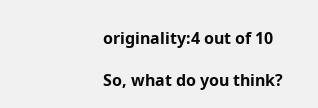originality:4 out of 10

So, what do you think?